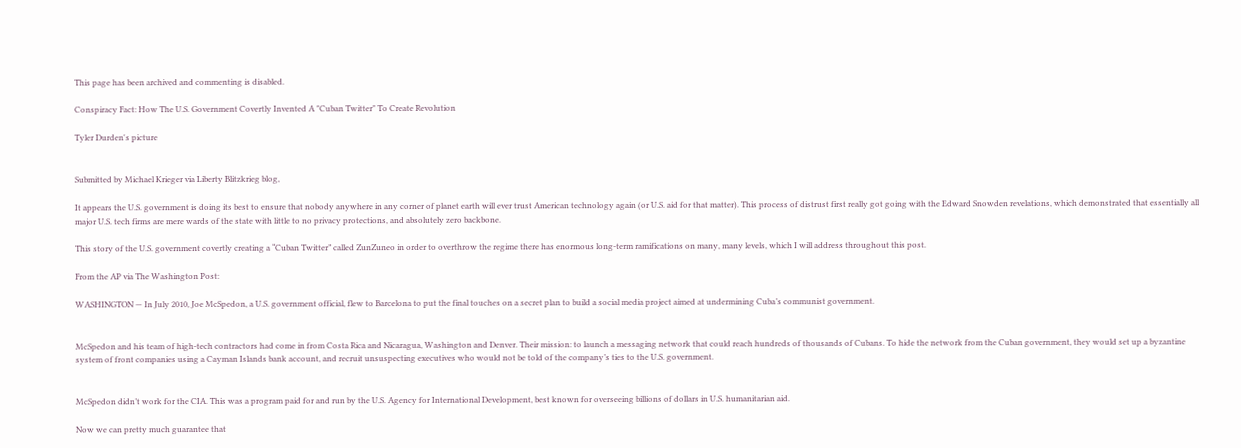This page has been archived and commenting is disabled.

Conspiracy Fact: How The U.S. Government Covertly Invented A "Cuban Twitter" To Create Revolution

Tyler Durden's picture


Submitted by Michael Krieger via Liberty Blitzkrieg blog,

It appears the U.S. government is doing its best to ensure that nobody anywhere in any corner of planet earth will ever trust American technology again (or U.S. aid for that matter). This process of distrust first really got going with the Edward Snowden revelations, which demonstrated that essentially all major U.S. tech firms are mere wards of the state with little to no privacy protections, and absolutely zero backbone.

This story of the U.S. government covertly creating a “Cuban Twitter” called ZunZuneo in order to overthrow the regime there has enormous long-term ramifications on many, many levels, which I will address throughout this post.

From the AP via The Washington Post:

WASHINGTON — In July 2010, Joe McSpedon, a U.S. government official, flew to Barcelona to put the final touches on a secret plan to build a social media project aimed at undermining Cuba’s communist government.


McSpedon and his team of high-tech contractors had come in from Costa Rica and Nicaragua, Washington and Denver. Their mission: to launch a messaging network that could reach hundreds of thousands of Cubans. To hide the network from the Cuban government, they would set up a byzantine system of front companies using a Cayman Islands bank account, and recruit unsuspecting executives who would not be told of the company’s ties to the U.S. government.


McSpedon didn’t work for the CIA. This was a program paid for and run by the U.S. Agency for International Development, best known for overseeing billions of dollars in U.S. humanitarian aid.

Now we can pretty much guarantee that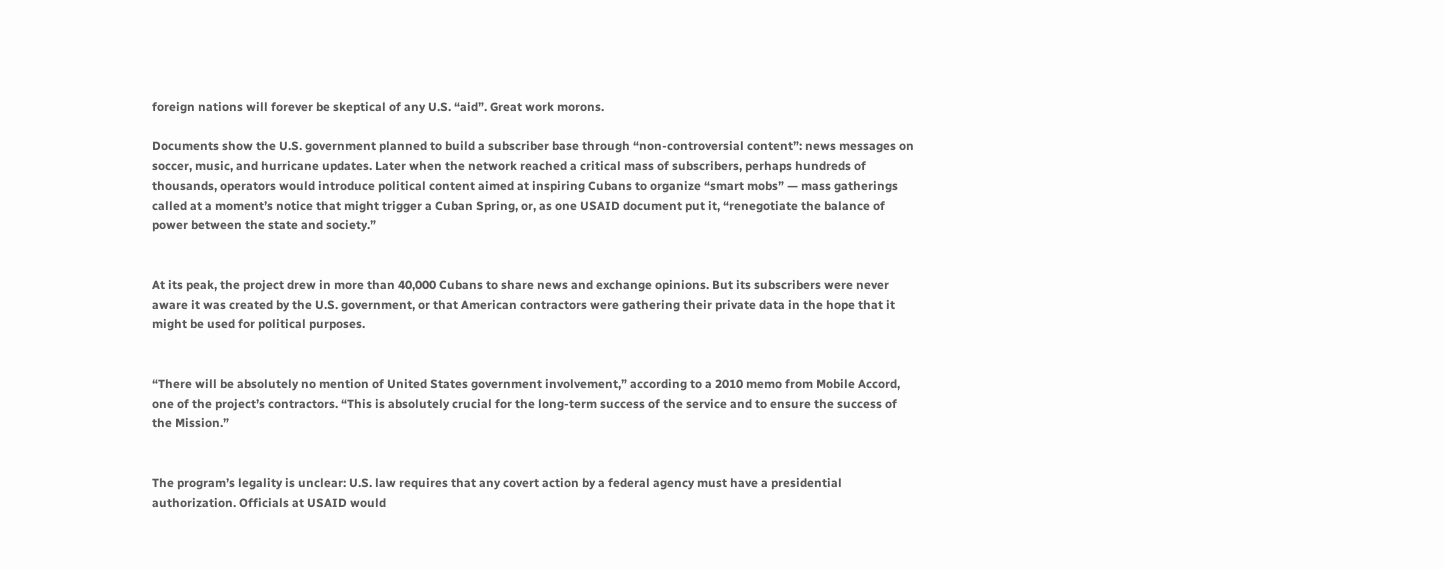foreign nations will forever be skeptical of any U.S. “aid”. Great work morons.

Documents show the U.S. government planned to build a subscriber base through “non-controversial content”: news messages on soccer, music, and hurricane updates. Later when the network reached a critical mass of subscribers, perhaps hundreds of thousands, operators would introduce political content aimed at inspiring Cubans to organize “smart mobs” — mass gatherings called at a moment’s notice that might trigger a Cuban Spring, or, as one USAID document put it, “renegotiate the balance of power between the state and society.”


At its peak, the project drew in more than 40,000 Cubans to share news and exchange opinions. But its subscribers were never aware it was created by the U.S. government, or that American contractors were gathering their private data in the hope that it might be used for political purposes.


“There will be absolutely no mention of United States government involvement,” according to a 2010 memo from Mobile Accord, one of the project’s contractors. “This is absolutely crucial for the long-term success of the service and to ensure the success of the Mission.”


The program’s legality is unclear: U.S. law requires that any covert action by a federal agency must have a presidential authorization. Officials at USAID would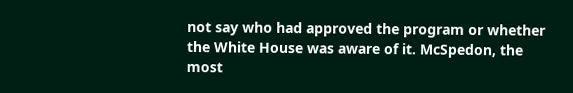not say who had approved the program or whether the White House was aware of it. McSpedon, the most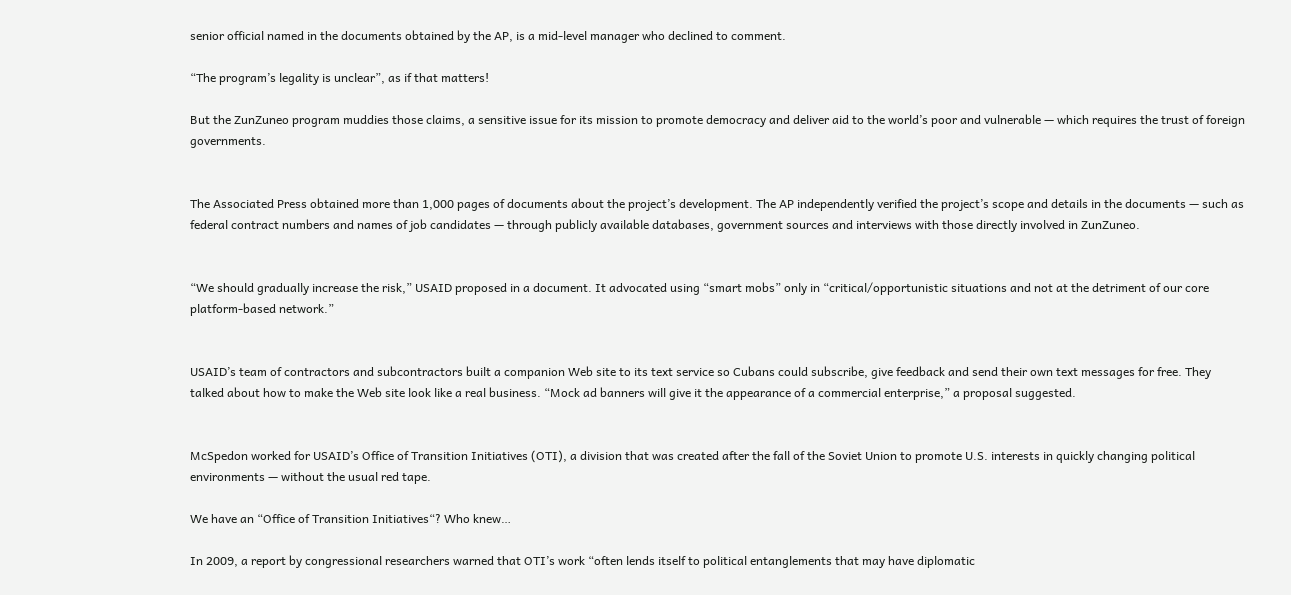senior official named in the documents obtained by the AP, is a mid-level manager who declined to comment.

“The program’s legality is unclear”, as if that matters!

But the ZunZuneo program muddies those claims, a sensitive issue for its mission to promote democracy and deliver aid to the world’s poor and vulnerable — which requires the trust of foreign governments.


The Associated Press obtained more than 1,000 pages of documents about the project’s development. The AP independently verified the project’s scope and details in the documents — such as federal contract numbers and names of job candidates — through publicly available databases, government sources and interviews with those directly involved in ZunZuneo.


“We should gradually increase the risk,” USAID proposed in a document. It advocated using “smart mobs” only in “critical/opportunistic situations and not at the detriment of our core platform-based network.”


USAID’s team of contractors and subcontractors built a companion Web site to its text service so Cubans could subscribe, give feedback and send their own text messages for free. They talked about how to make the Web site look like a real business. “Mock ad banners will give it the appearance of a commercial enterprise,” a proposal suggested.


McSpedon worked for USAID’s Office of Transition Initiatives (OTI), a division that was created after the fall of the Soviet Union to promote U.S. interests in quickly changing political environments — without the usual red tape.

We have an “Office of Transition Initiatives“? Who knew…

In 2009, a report by congressional researchers warned that OTI’s work “often lends itself to political entanglements that may have diplomatic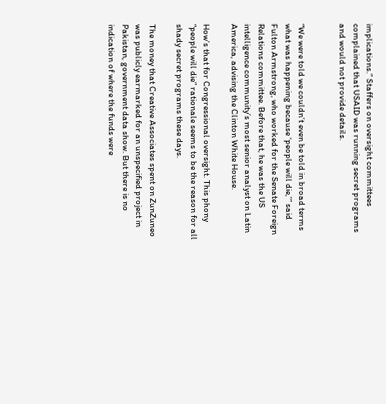implications.” Staffers on oversight committees complained that USAID was running secret programs and would not provide details.


“We were told we couldn’t even be told in broad terms what was happening because ‘people will die,’” said Fulton Armstrong, who worked for the Senate Foreign Relations committee. Before that, he was the US intelligence community’s most senior analyst on Latin America, advising the Clinton White House.

How’s that for Congressional oversight. This phony “people will die” rationale seems to be the reason for all shady secret programs these days.

The money that Creative Associates spent on ZunZuneo was publicly earmarked for an unspecified project in Pakistan, government data show. But there is no indication of where the funds were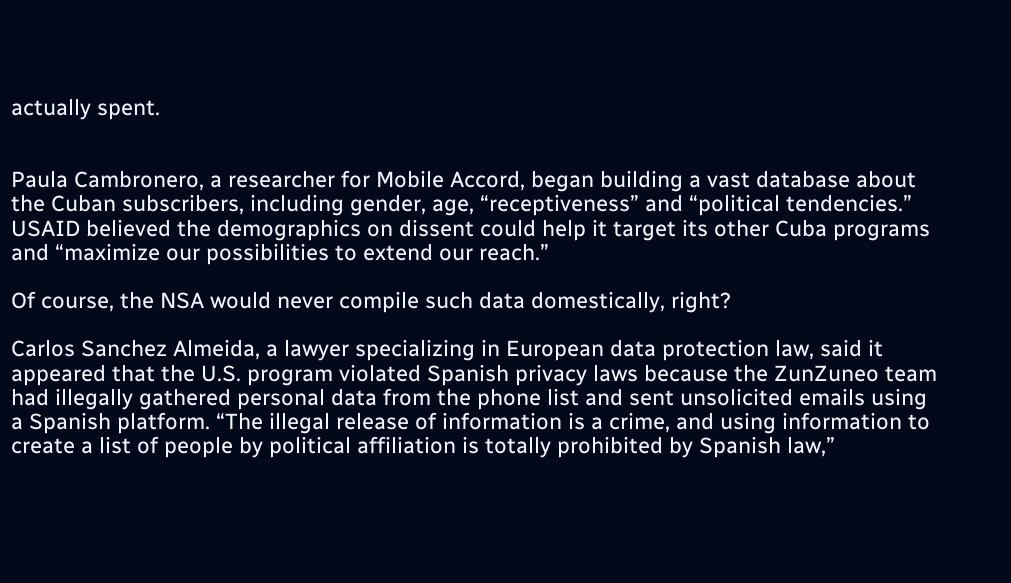actually spent.


Paula Cambronero, a researcher for Mobile Accord, began building a vast database about the Cuban subscribers, including gender, age, “receptiveness” and “political tendencies.” USAID believed the demographics on dissent could help it target its other Cuba programs and “maximize our possibilities to extend our reach.”

Of course, the NSA would never compile such data domestically, right?

Carlos Sanchez Almeida, a lawyer specializing in European data protection law, said it appeared that the U.S. program violated Spanish privacy laws because the ZunZuneo team had illegally gathered personal data from the phone list and sent unsolicited emails using a Spanish platform. “The illegal release of information is a crime, and using information to create a list of people by political affiliation is totally prohibited by Spanish law,”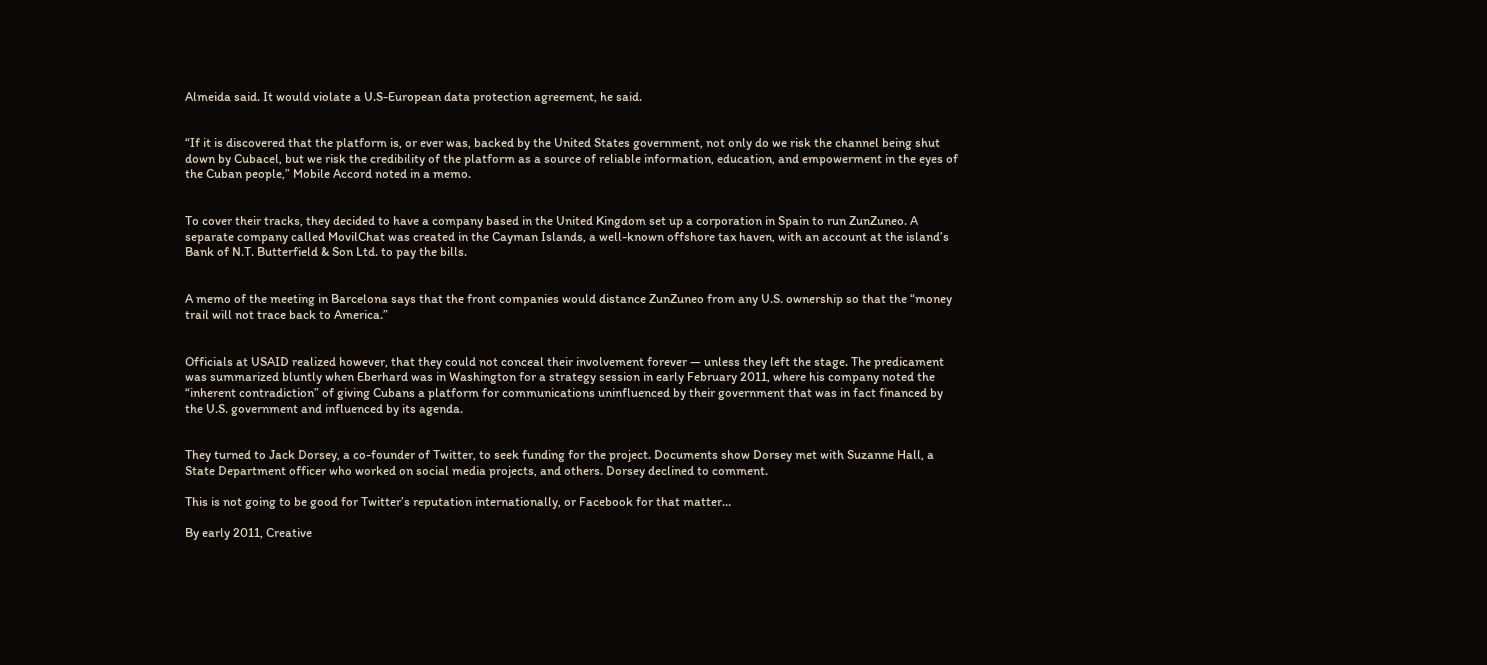Almeida said. It would violate a U.S-European data protection agreement, he said.


“If it is discovered that the platform is, or ever was, backed by the United States government, not only do we risk the channel being shut down by Cubacel, but we risk the credibility of the platform as a source of reliable information, education, and empowerment in the eyes of the Cuban people,” Mobile Accord noted in a memo.


To cover their tracks, they decided to have a company based in the United Kingdom set up a corporation in Spain to run ZunZuneo. A separate company called MovilChat was created in the Cayman Islands, a well-known offshore tax haven, with an account at the island’s Bank of N.T. Butterfield & Son Ltd. to pay the bills.


A memo of the meeting in Barcelona says that the front companies would distance ZunZuneo from any U.S. ownership so that the “money trail will not trace back to America.”


Officials at USAID realized however, that they could not conceal their involvement forever — unless they left the stage. The predicament was summarized bluntly when Eberhard was in Washington for a strategy session in early February 2011, where his company noted the “inherent contradiction” of giving Cubans a platform for communications uninfluenced by their government that was in fact financed by the U.S. government and influenced by its agenda.


They turned to Jack Dorsey, a co-founder of Twitter, to seek funding for the project. Documents show Dorsey met with Suzanne Hall, a State Department officer who worked on social media projects, and others. Dorsey declined to comment.

This is not going to be good for Twitter’s reputation internationally, or Facebook for that matter…

By early 2011, Creative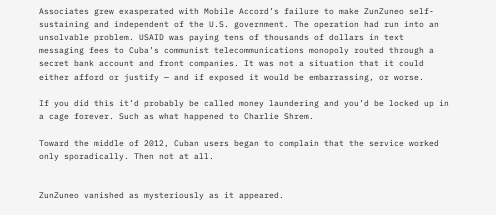Associates grew exasperated with Mobile Accord’s failure to make ZunZuneo self-sustaining and independent of the U.S. government. The operation had run into an unsolvable problem. USAID was paying tens of thousands of dollars in text messaging fees to Cuba’s communist telecommunications monopoly routed through a secret bank account and front companies. It was not a situation that it could either afford or justify — and if exposed it would be embarrassing, or worse.

If you did this it’d probably be called money laundering and you’d be locked up in a cage forever. Such as what happened to Charlie Shrem.

Toward the middle of 2012, Cuban users began to complain that the service worked only sporadically. Then not at all.


ZunZuneo vanished as mysteriously as it appeared.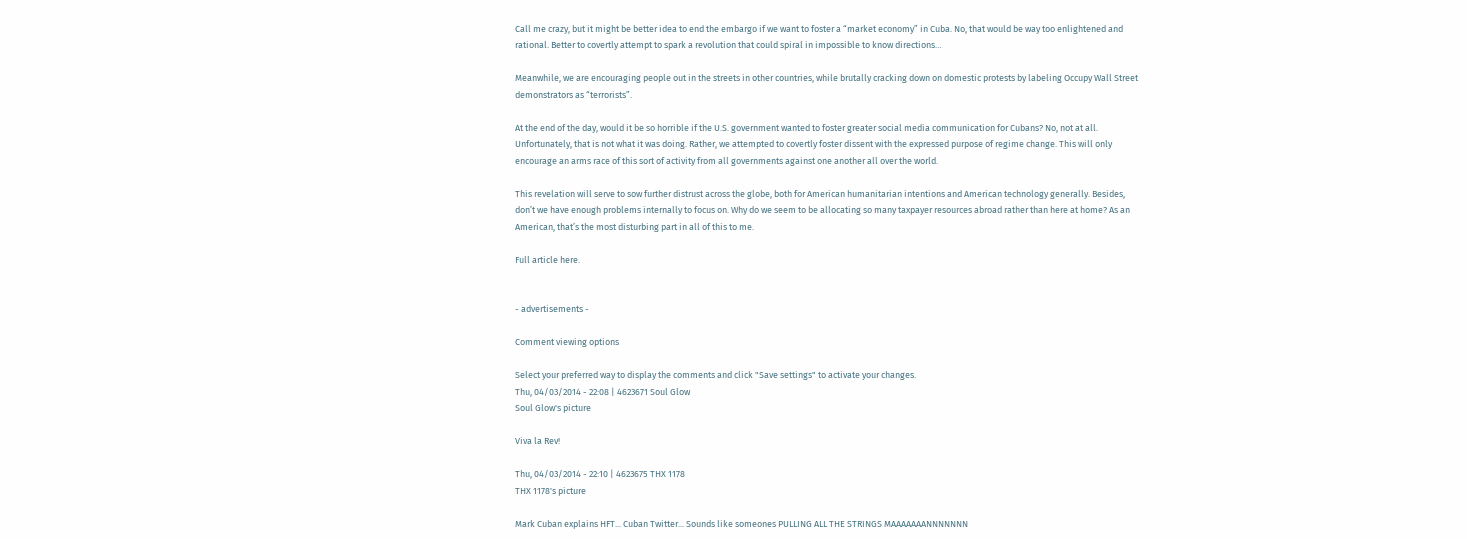Call me crazy, but it might be better idea to end the embargo if we want to foster a “market economy” in Cuba. No, that would be way too enlightened and rational. Better to covertly attempt to spark a revolution that could spiral in impossible to know directions…

Meanwhile, we are encouraging people out in the streets in other countries, while brutally cracking down on domestic protests by labeling Occupy Wall Street demonstrators as “terrorists”.

At the end of the day, would it be so horrible if the U.S. government wanted to foster greater social media communication for Cubans? No, not at all. Unfortunately, that is not what it was doing. Rather, we attempted to covertly foster dissent with the expressed purpose of regime change. This will only encourage an arms race of this sort of activity from all governments against one another all over the world.

This revelation will serve to sow further distrust across the globe, both for American humanitarian intentions and American technology generally. Besides, don’t we have enough problems internally to focus on. Why do we seem to be allocating so many taxpayer resources abroad rather than here at home? As an American, that’s the most disturbing part in all of this to me.

Full article here.


- advertisements -

Comment viewing options

Select your preferred way to display the comments and click "Save settings" to activate your changes.
Thu, 04/03/2014 - 22:08 | 4623671 Soul Glow
Soul Glow's picture

Viva la Rev!

Thu, 04/03/2014 - 22:10 | 4623675 THX 1178
THX 1178's picture

Mark Cuban explains HFT... Cuban Twitter... Sounds like someones PULLING ALL THE STRINGS MAAAAAAANNNNNNN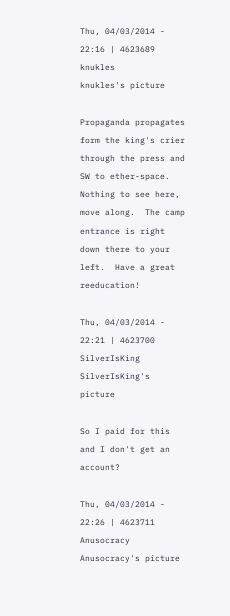Thu, 04/03/2014 - 22:16 | 4623689 knukles
knukles's picture

Propaganda propagates form the king's crier through the press and SW to ether-space.  Nothing to see here,  move along.  The camp entrance is right down there to your left.  Have a great reeducation!

Thu, 04/03/2014 - 22:21 | 4623700 SilverIsKing
SilverIsKing's picture

So I paid for this and I don't get an account?

Thu, 04/03/2014 - 22:26 | 4623711 Anusocracy
Anusocracy's picture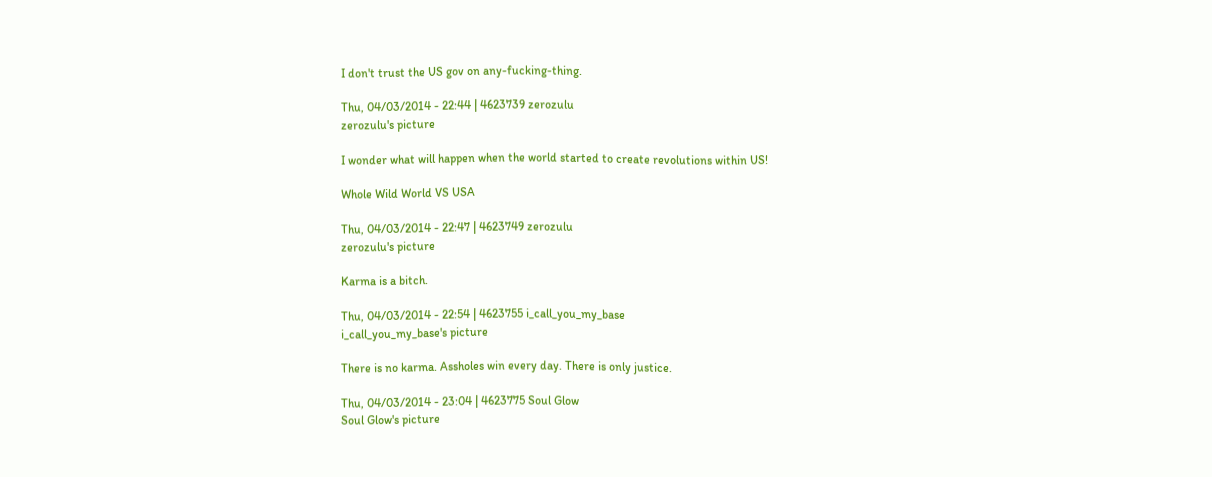I don't trust the US gov on any-fucking-thing.

Thu, 04/03/2014 - 22:44 | 4623739 zerozulu
zerozulu's picture

I wonder what will happen when the world started to create revolutions within US!

Whole Wild World VS USA

Thu, 04/03/2014 - 22:47 | 4623749 zerozulu
zerozulu's picture

Karma is a bitch.

Thu, 04/03/2014 - 22:54 | 4623755 i_call_you_my_base
i_call_you_my_base's picture

There is no karma. Assholes win every day. There is only justice.

Thu, 04/03/2014 - 23:04 | 4623775 Soul Glow
Soul Glow's picture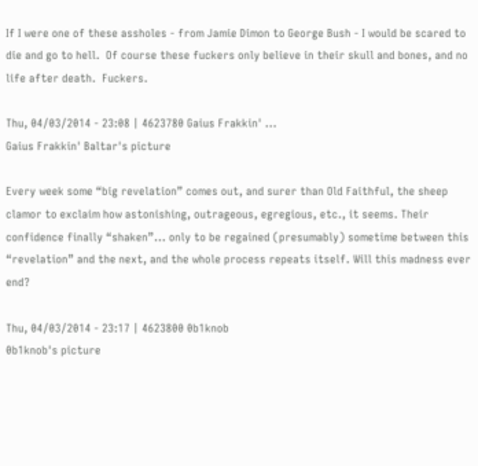If I were one of these assholes - from Jamie Dimon to George Bush - I would be scared to die and go to hell.  Of course these fuckers only believe in their skull and bones, and no life after death.  Fuckers.

Thu, 04/03/2014 - 23:08 | 4623780 Gaius Frakkin' ...
Gaius Frakkin' Baltar's picture

Every week some “big revelation” comes out, and surer than Old Faithful, the sheep clamor to exclaim how astonishing, outrageous, egregious, etc., it seems. Their confidence finally “shaken”... only to be regained (presumably) sometime between this “revelation” and the next, and the whole process repeats itself. Will this madness ever end?

Thu, 04/03/2014 - 23:17 | 4623800 0b1knob
0b1knob's picture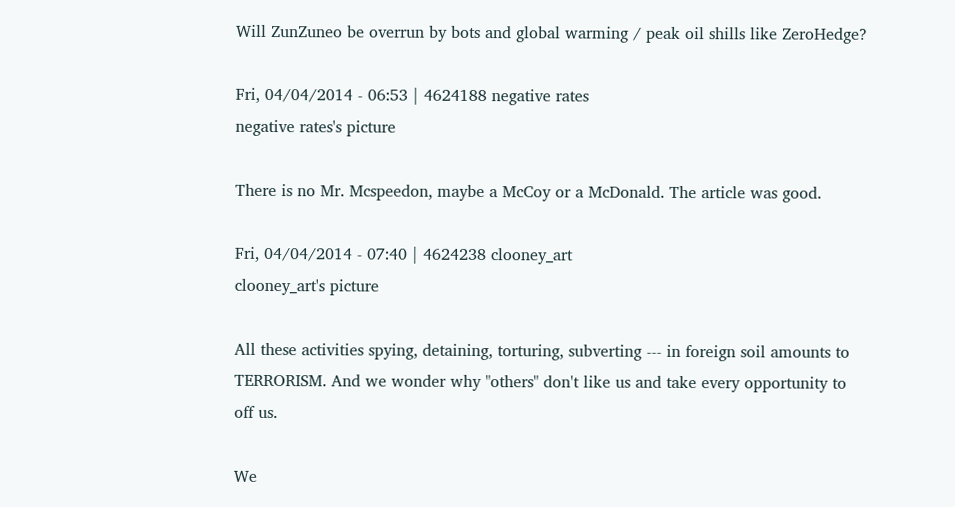Will ZunZuneo be overrun by bots and global warming / peak oil shills like ZeroHedge?

Fri, 04/04/2014 - 06:53 | 4624188 negative rates
negative rates's picture

There is no Mr. Mcspeedon, maybe a McCoy or a McDonald. The article was good.

Fri, 04/04/2014 - 07:40 | 4624238 clooney_art
clooney_art's picture

All these activities spying, detaining, torturing, subverting --- in foreign soil amounts to TERRORISM. And we wonder why "others" don't like us and take every opportunity to off us.

We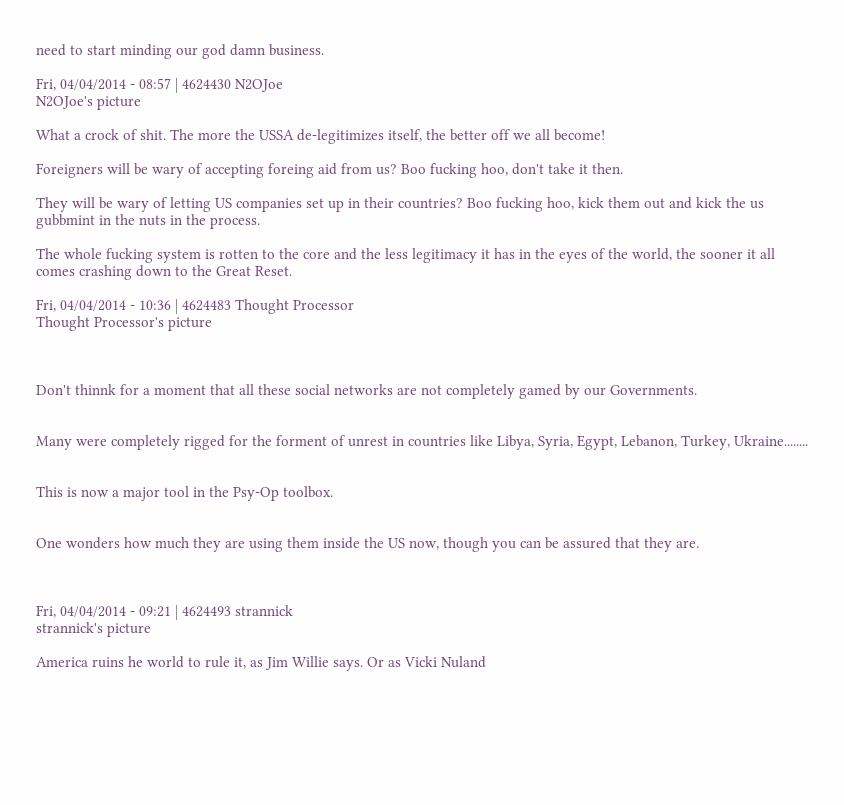need to start minding our god damn business.

Fri, 04/04/2014 - 08:57 | 4624430 N2OJoe
N2OJoe's picture

What a crock of shit. The more the USSA de-legitimizes itself, the better off we all become!

Foreigners will be wary of accepting foreing aid from us? Boo fucking hoo, don't take it then.

They will be wary of letting US companies set up in their countries? Boo fucking hoo, kick them out and kick the us gubbmint in the nuts in the process.

The whole fucking system is rotten to the core and the less legitimacy it has in the eyes of the world, the sooner it all comes crashing down to the Great Reset.

Fri, 04/04/2014 - 10:36 | 4624483 Thought Processor
Thought Processor's picture



Don't thinnk for a moment that all these social networks are not completely gamed by our Governments.


Many were completely rigged for the forment of unrest in countries like Libya, Syria, Egypt, Lebanon, Turkey, Ukraine........


This is now a major tool in the Psy-Op toolbox.


One wonders how much they are using them inside the US now, though you can be assured that they are.



Fri, 04/04/2014 - 09:21 | 4624493 strannick
strannick's picture

America ruins he world to rule it, as Jim Willie says. Or as Vicki Nuland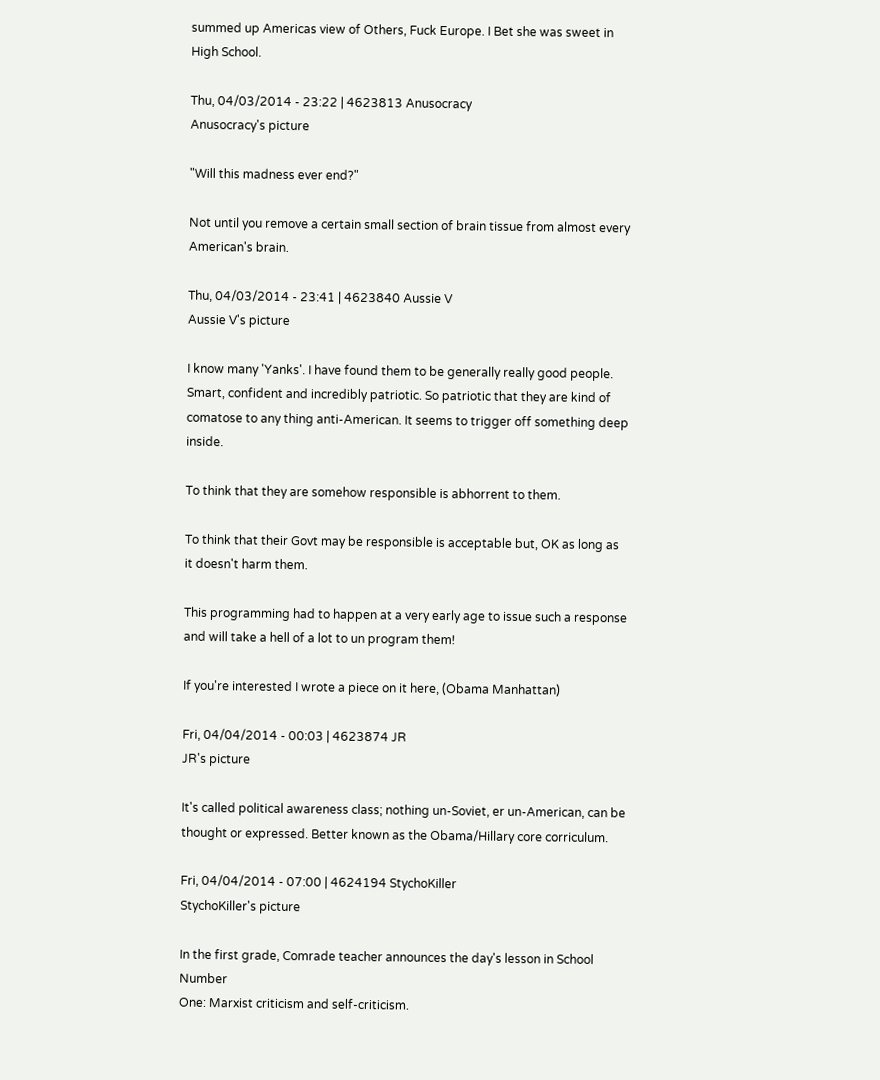summed up Americas view of Others, Fuck Europe. I Bet she was sweet in High School.

Thu, 04/03/2014 - 23:22 | 4623813 Anusocracy
Anusocracy's picture

"Will this madness ever end?"

Not until you remove a certain small section of brain tissue from almost every American's brain.

Thu, 04/03/2014 - 23:41 | 4623840 Aussie V
Aussie V's picture

I know many 'Yanks'. I have found them to be generally really good people. Smart, confident and incredibly patriotic. So patriotic that they are kind of comatose to any thing anti-American. It seems to trigger off something deep inside.

To think that they are somehow responsible is abhorrent to them.

To think that their Govt may be responsible is acceptable but, OK as long as it doesn't harm them.

This programming had to happen at a very early age to issue such a response and will take a hell of a lot to un program them!

If you're interested I wrote a piece on it here, (Obama Manhattan)

Fri, 04/04/2014 - 00:03 | 4623874 JR
JR's picture

It's called political awareness class; nothing un-Soviet, er un-American, can be thought or expressed. Better known as the Obama/Hillary core corriculum.

Fri, 04/04/2014 - 07:00 | 4624194 StychoKiller
StychoKiller's picture

In the first grade, Comrade teacher announces the day's lesson in School Number
One: Marxist criticism and self-criticism.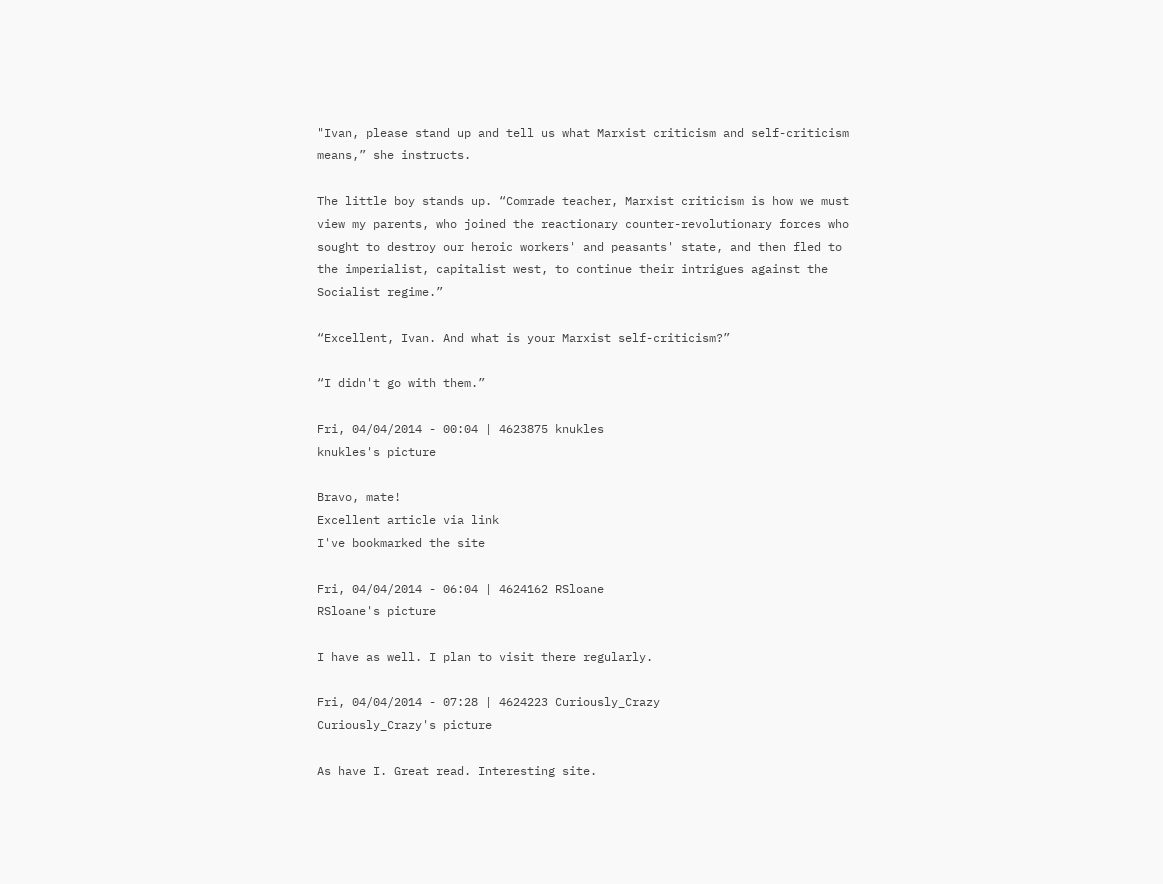"Ivan, please stand up and tell us what Marxist criticism and self-criticism
means,” she instructs.

The little boy stands up. “Comrade teacher, Marxist criticism is how we must
view my parents, who joined the reactionary counter-revolutionary forces who
sought to destroy our heroic workers' and peasants' state, and then fled to
the imperialist, capitalist west, to continue their intrigues against the
Socialist regime.”

“Excellent, Ivan. And what is your Marxist self-criticism?”

“I didn't go with them.”

Fri, 04/04/2014 - 00:04 | 4623875 knukles
knukles's picture

Bravo, mate!
Excellent article via link
I've bookmarked the site

Fri, 04/04/2014 - 06:04 | 4624162 RSloane
RSloane's picture

I have as well. I plan to visit there regularly.

Fri, 04/04/2014 - 07:28 | 4624223 Curiously_Crazy
Curiously_Crazy's picture

As have I. Great read. Interesting site.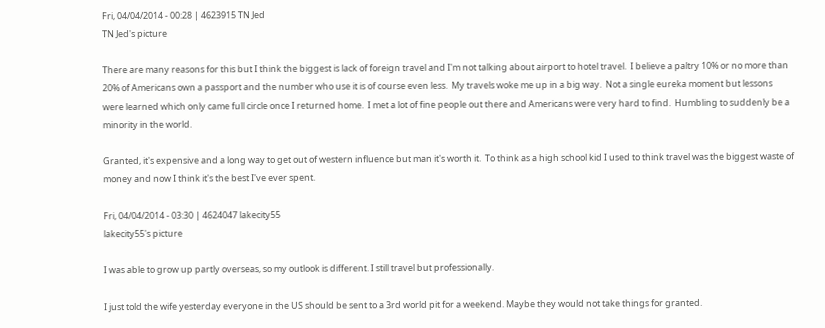Fri, 04/04/2014 - 00:28 | 4623915 TN Jed
TN Jed's picture

There are many reasons for this but I think the biggest is lack of foreign travel and I'm not talking about airport to hotel travel.  I believe a paltry 10% or no more than 20% of Americans own a passport and the number who use it is of course even less.  My travels woke me up in a big way.  Not a single eureka moment but lessons were learned which only came full circle once I returned home.  I met a lot of fine people out there and Americans were very hard to find.  Humbling to suddenly be a minority in the world.

Granted, it's expensive and a long way to get out of western influence but man it's worth it.  To think as a high school kid I used to think travel was the biggest waste of money and now I think it's the best I've ever spent.

Fri, 04/04/2014 - 03:30 | 4624047 lakecity55
lakecity55's picture

I was able to grow up partly overseas, so my outlook is different. I still travel but professionally.

I just told the wife yesterday everyone in the US should be sent to a 3rd world pit for a weekend. Maybe they would not take things for granted.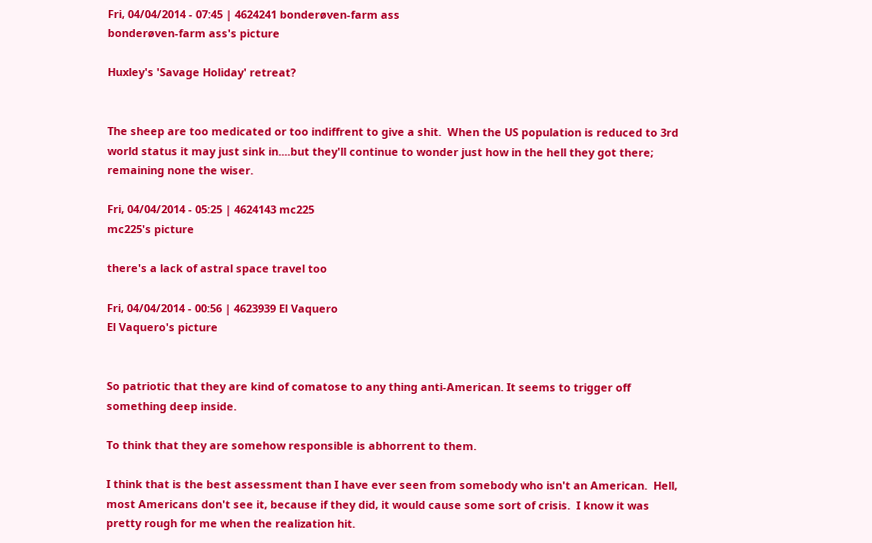Fri, 04/04/2014 - 07:45 | 4624241 bonderøven-farm ass
bonderøven-farm ass's picture

Huxley's 'Savage Holiday' retreat?


The sheep are too medicated or too indiffrent to give a shit.  When the US population is reduced to 3rd world status it may just sink in....but they'll continue to wonder just how in the hell they got there; remaining none the wiser.

Fri, 04/04/2014 - 05:25 | 4624143 mc225
mc225's picture

there's a lack of astral space travel too

Fri, 04/04/2014 - 00:56 | 4623939 El Vaquero
El Vaquero's picture


So patriotic that they are kind of comatose to any thing anti-American. It seems to trigger off something deep inside.

To think that they are somehow responsible is abhorrent to them.

I think that is the best assessment than I have ever seen from somebody who isn't an American.  Hell, most Americans don't see it, because if they did, it would cause some sort of crisis.  I know it was pretty rough for me when the realization hit.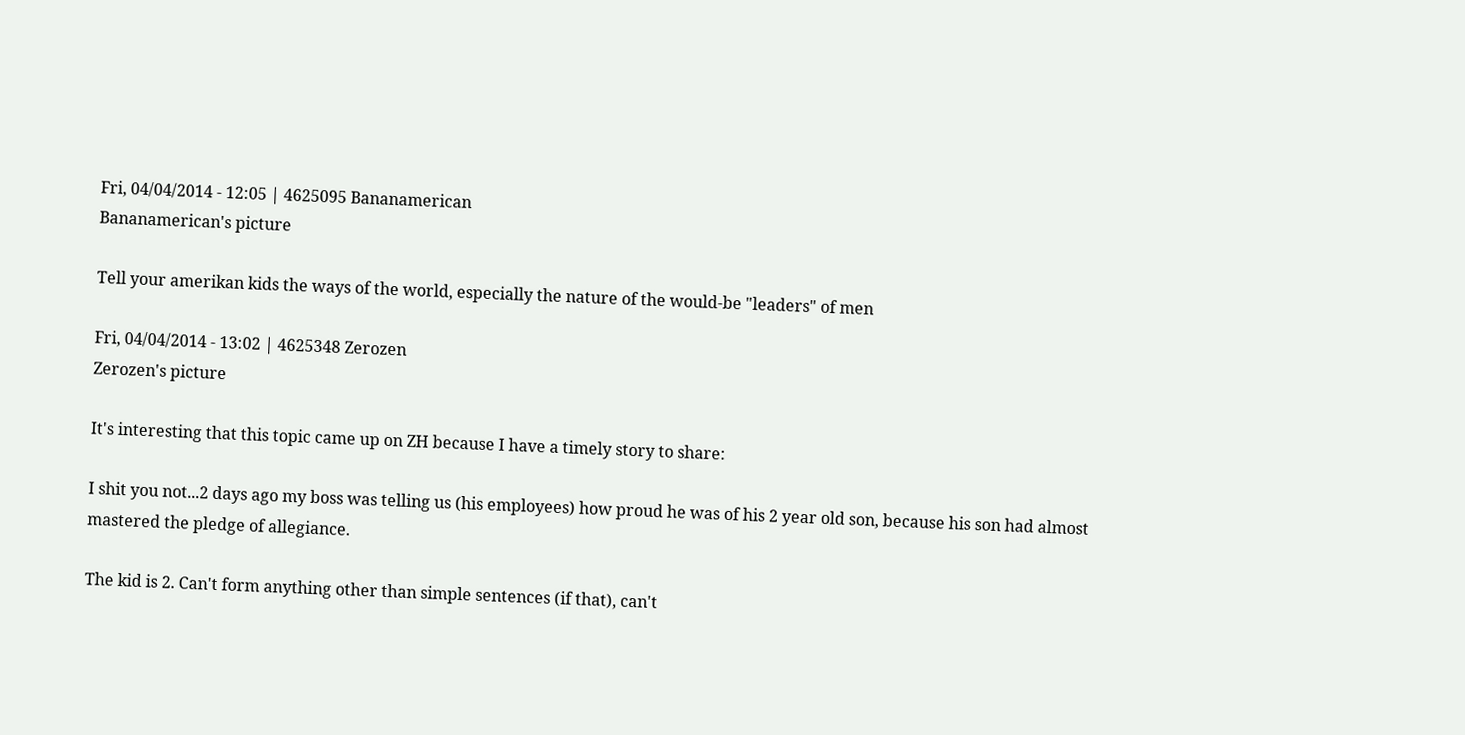Fri, 04/04/2014 - 12:05 | 4625095 Bananamerican
Bananamerican's picture

Tell your amerikan kids the ways of the world, especially the nature of the would-be "leaders" of men

Fri, 04/04/2014 - 13:02 | 4625348 Zerozen
Zerozen's picture

It's interesting that this topic came up on ZH because I have a timely story to share:

I shit you not...2 days ago my boss was telling us (his employees) how proud he was of his 2 year old son, because his son had almost mastered the pledge of allegiance.

The kid is 2. Can't form anything other than simple sentences (if that), can't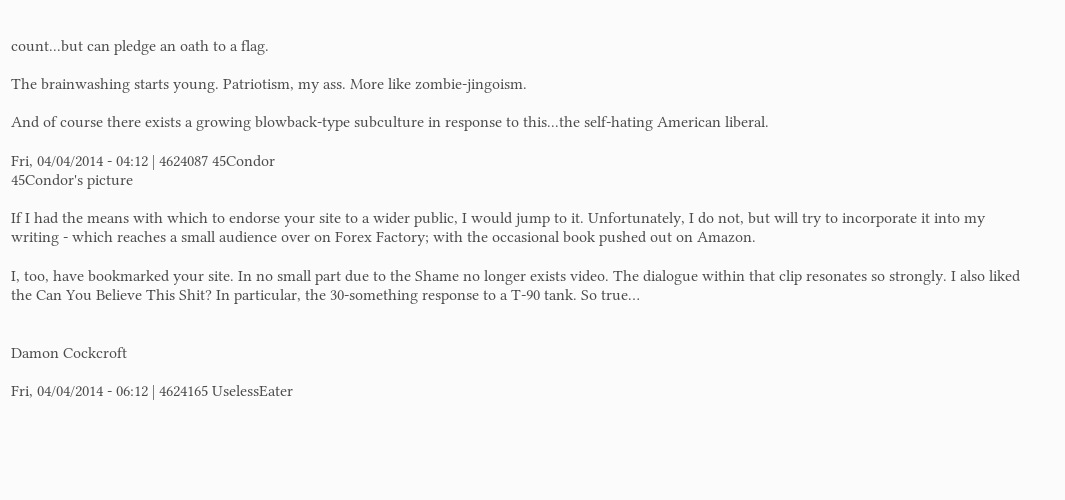count...but can pledge an oath to a flag.

The brainwashing starts young. Patriotism, my ass. More like zombie-jingoism.

And of course there exists a growing blowback-type subculture in response to this...the self-hating American liberal.

Fri, 04/04/2014 - 04:12 | 4624087 45Condor
45Condor's picture

If I had the means with which to endorse your site to a wider public, I would jump to it. Unfortunately, I do not, but will try to incorporate it into my writing - which reaches a small audience over on Forex Factory; with the occasional book pushed out on Amazon.

I, too, have bookmarked your site. In no small part due to the Shame no longer exists video. The dialogue within that clip resonates so strongly. I also liked the Can You Believe This Shit? In particular, the 30-something response to a T-90 tank. So true…


Damon Cockcroft

Fri, 04/04/2014 - 06:12 | 4624165 UselessEater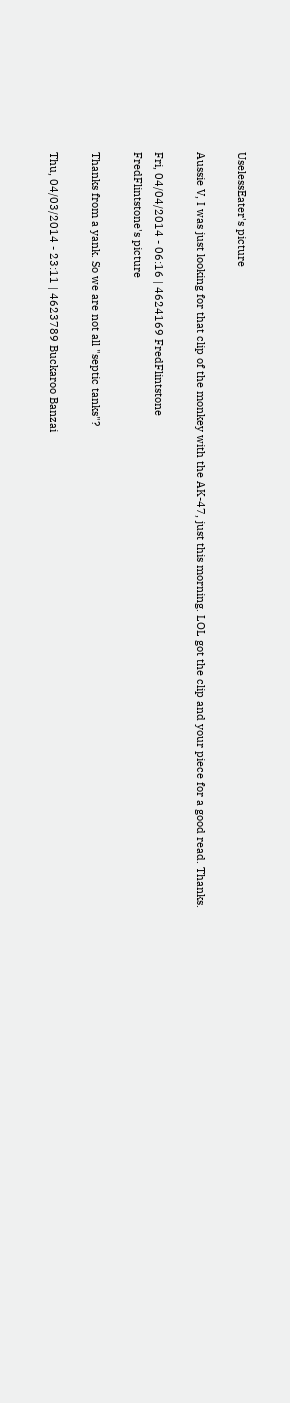UselessEater's picture

Aussie V, I was just looking for that clip of the monkey with the AK-47, just this morning. LOL got the clip and your piece for a good read. Thanks.

Fri, 04/04/2014 - 06:16 | 4624169 FredFlintstone
FredFlintstone's picture

Thanks from a yank. So we are not all "septic tanks"?

Thu, 04/03/2014 - 23:11 | 4623789 Buckaroo Banzai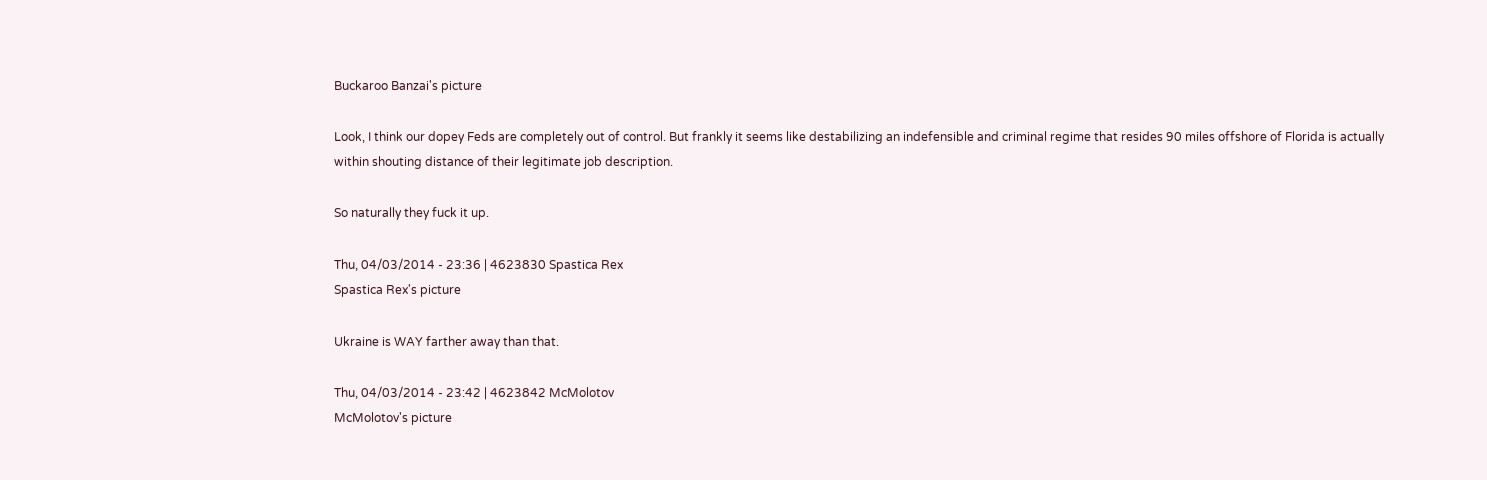Buckaroo Banzai's picture

Look, I think our dopey Feds are completely out of control. But frankly it seems like destabilizing an indefensible and criminal regime that resides 90 miles offshore of Florida is actually within shouting distance of their legitimate job description.

So naturally they fuck it up.

Thu, 04/03/2014 - 23:36 | 4623830 Spastica Rex
Spastica Rex's picture

Ukraine is WAY farther away than that.

Thu, 04/03/2014 - 23:42 | 4623842 McMolotov
McMolotov's picture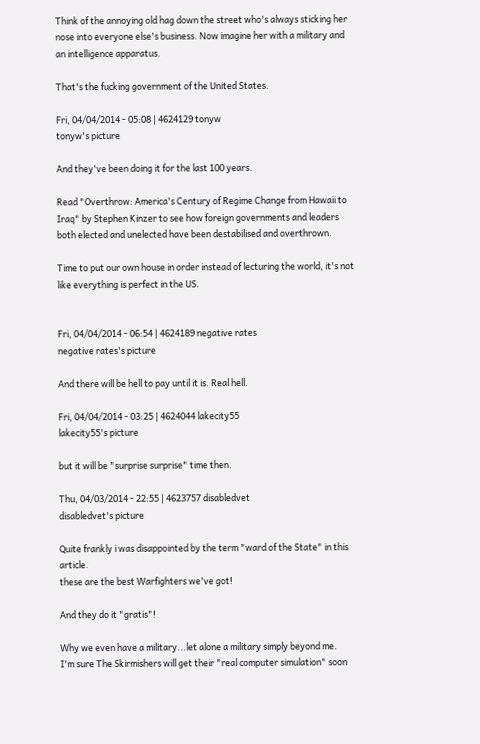Think of the annoying old hag down the street who's always sticking her nose into everyone else's business. Now imagine her with a military and an intelligence apparatus.

That's the fucking government of the United States.

Fri, 04/04/2014 - 05:08 | 4624129 tonyw
tonyw's picture

And they've been doing it for the last 100 years.

Read "Overthrow: America's Century of Regime Change from Hawaii to Iraq" by Stephen Kinzer to see how foreign governments and leaders both elected and unelected have been destabilised and overthrown.

Time to put our own house in order instead of lecturing the world, it's not like everything is perfect in the US.


Fri, 04/04/2014 - 06:54 | 4624189 negative rates
negative rates's picture

And there will be hell to pay until it is. Real hell.

Fri, 04/04/2014 - 03:25 | 4624044 lakecity55
lakecity55's picture

but it will be "surprise surprise" time then.

Thu, 04/03/2014 - 22:55 | 4623757 disabledvet
disabledvet's picture

Quite frankly i was disappointed by the term "ward of the State" in this article.
these are the best Warfighters we've got!

And they do it "gratis"!

Why we even have a military...let alone a military simply beyond me.
I'm sure The Skirmishers will get their "real computer simulation" soon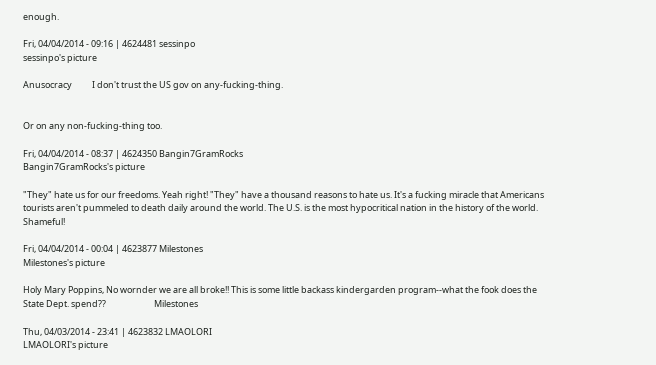enough.

Fri, 04/04/2014 - 09:16 | 4624481 sessinpo
sessinpo's picture

Anusocracy          I don't trust the US gov on any-fucking-thing.


Or on any non-fucking-thing too.

Fri, 04/04/2014 - 08:37 | 4624350 Bangin7GramRocks
Bangin7GramRocks's picture

"They" hate us for our freedoms. Yeah right! "They" have a thousand reasons to hate us. It's a fucking miracle that Americans tourists aren't pummeled to death daily around the world. The U.S. is the most hypocritical nation in the history of the world. Shameful!

Fri, 04/04/2014 - 00:04 | 4623877 Milestones
Milestones's picture

Holy Mary Poppins, No wornder we are all broke!! This is some little backass kindergarden program--what the fook does the State Dept. spend??                        Milestones

Thu, 04/03/2014 - 23:41 | 4623832 LMAOLORI
LMAOLORI's picture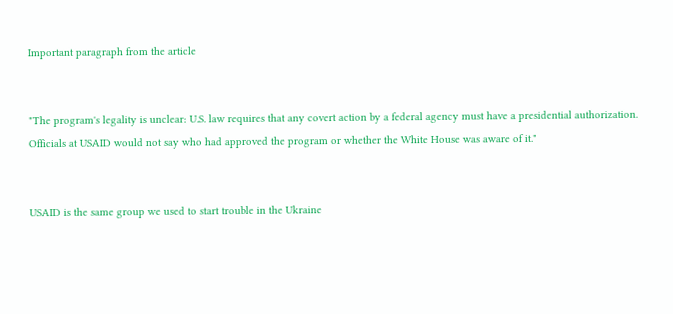Important paragraph from the article


"The program's legality is unclear: U.S. law requires that any covert action by a federal agency must have a presidential authorization. Officials at USAID would not say who had approved the program or whether the White House was aware of it."


USAID is the same group we used to start trouble in the Ukraine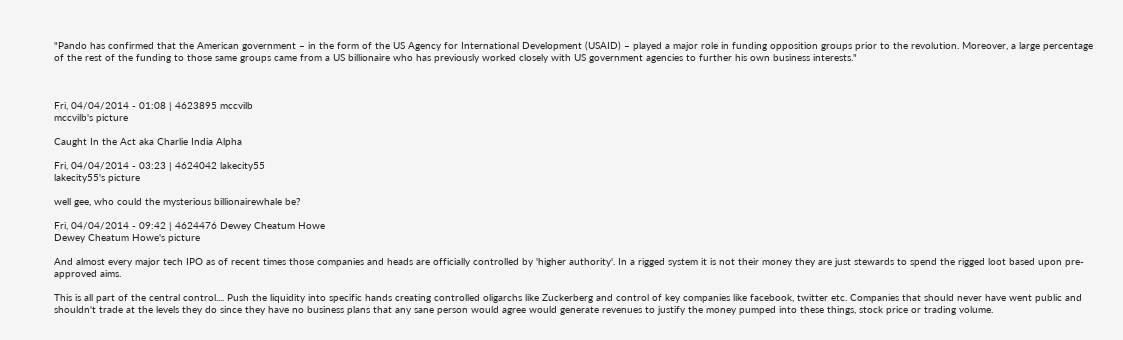"Pando has confirmed that the American government – in the form of the US Agency for International Development (USAID) – played a major role in funding opposition groups prior to the revolution. Moreover, a large percentage of the rest of the funding to those same groups came from a US billionaire who has previously worked closely with US government agencies to further his own business interests."



Fri, 04/04/2014 - 01:08 | 4623895 mccvilb
mccvilb's picture

Caught In the Act aka Charlie India Alpha

Fri, 04/04/2014 - 03:23 | 4624042 lakecity55
lakecity55's picture

well gee, who could the mysterious billionairewhale be?

Fri, 04/04/2014 - 09:42 | 4624476 Dewey Cheatum Howe
Dewey Cheatum Howe's picture

And almost every major tech IPO as of recent times those companies and heads are officially controlled by 'higher authority'. In a rigged system it is not their money they are just stewards to spend the rigged loot based upon pre-approved aims.

This is all part of the central control.... Push the liquidity into specific hands creating controlled oligarchs like Zuckerberg and control of key companies like facebook, twitter etc. Companies that should never have went public and shouldn't trade at the levels they do since they have no business plans that any sane person would agree would generate revenues to justify the money pumped into these things, stock price or trading volume.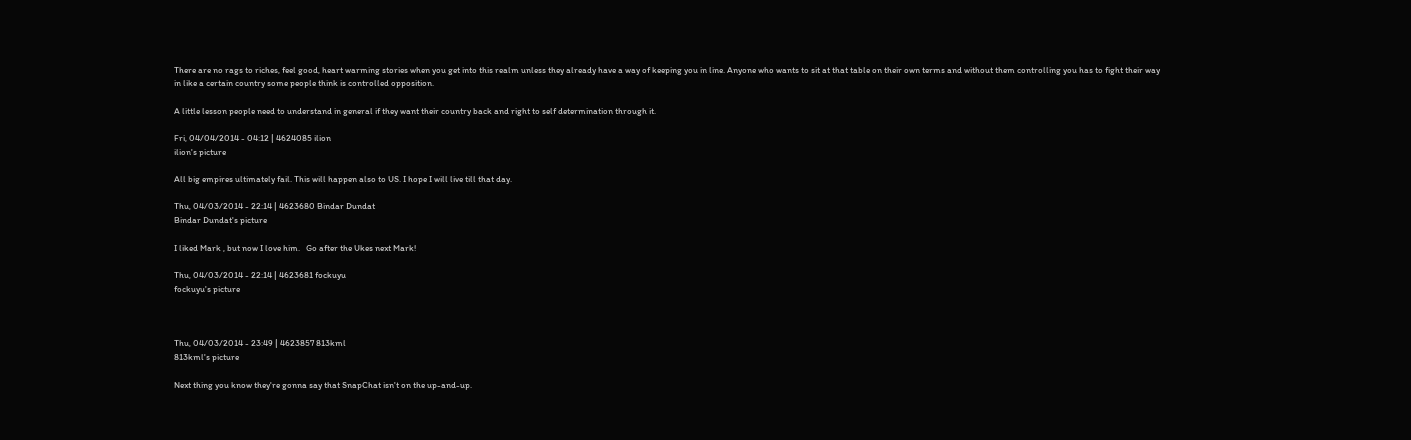There are no rags to riches, feel good, heart warming stories when you get into this realm unless they already have a way of keeping you in line. Anyone who wants to sit at that table on their own terms and without them controlling you has to fight their way in like a certain country some people think is controlled opposition.

A little lesson people need to understand in general if they want their country back and right to self determination through it.

Fri, 04/04/2014 - 04:12 | 4624085 ilion
ilion's picture

All big empires ultimately fail. This will happen also to US. I hope I will live till that day.

Thu, 04/03/2014 - 22:14 | 4623680 Bindar Dundat
Bindar Dundat's picture

I liked Mark , but now I love him.   Go after the Ukes next Mark!

Thu, 04/03/2014 - 22:14 | 4623681 fockuyu
fockuyu's picture



Thu, 04/03/2014 - 23:49 | 4623857 813kml
813kml's picture

Next thing you know they're gonna say that SnapChat isn't on the up-and-up.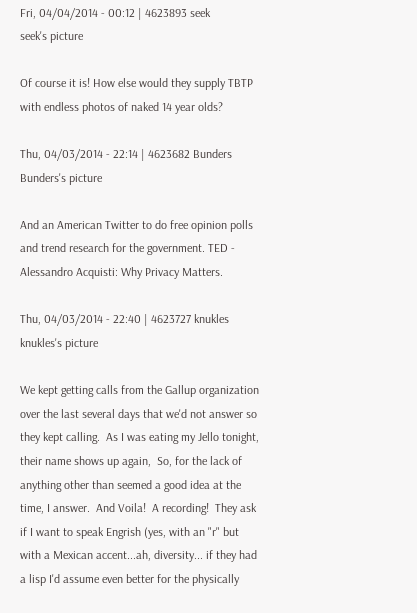Fri, 04/04/2014 - 00:12 | 4623893 seek
seek's picture

Of course it is! How else would they supply TBTP with endless photos of naked 14 year olds?

Thu, 04/03/2014 - 22:14 | 4623682 Bunders
Bunders's picture

And an American Twitter to do free opinion polls and trend research for the government. TED - Alessandro Acquisti: Why Privacy Matters.

Thu, 04/03/2014 - 22:40 | 4623727 knukles
knukles's picture

We kept getting calls from the Gallup organization over the last several days that we'd not answer so they kept calling.  As I was eating my Jello tonight, their name shows up again,  So, for the lack of anything other than seemed a good idea at the time, I answer.  And Voila!  A recording!  They ask if I want to speak Engrish (yes, with an "r" but with a Mexican accent...ah, diversity... if they had a lisp I'd assume even better for the physically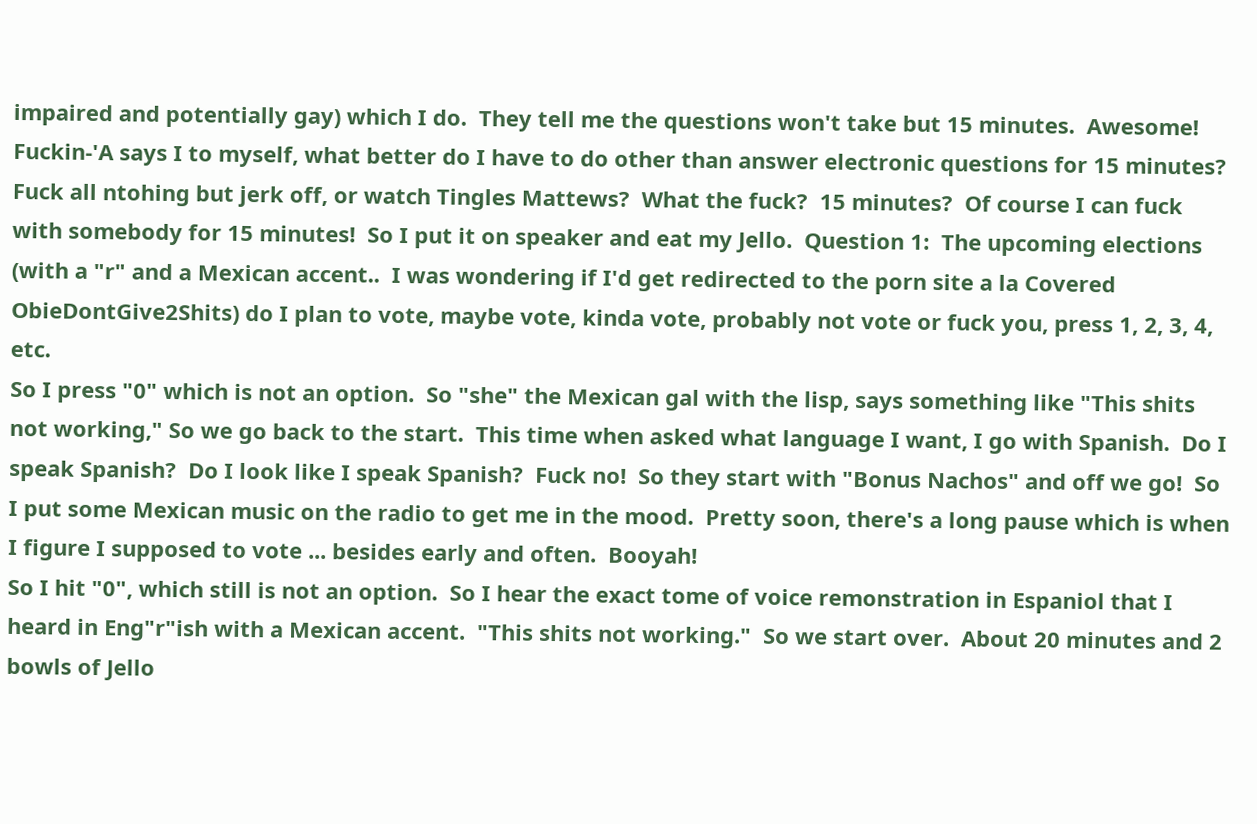impaired and potentially gay) which I do.  They tell me the questions won't take but 15 minutes.  Awesome!  Fuckin-'A says I to myself, what better do I have to do other than answer electronic questions for 15 minutes?  Fuck all ntohing but jerk off, or watch Tingles Mattews?  What the fuck?  15 minutes?  Of course I can fuck with somebody for 15 minutes!  So I put it on speaker and eat my Jello.  Question 1:  The upcoming elections (with a "r" and a Mexican accent..  I was wondering if I'd get redirected to the porn site a la Covered ObieDontGive2Shits) do I plan to vote, maybe vote, kinda vote, probably not vote or fuck you, press 1, 2, 3, 4, etc.
So I press "0" which is not an option.  So "she" the Mexican gal with the lisp, says something like "This shits not working," So we go back to the start.  This time when asked what language I want, I go with Spanish.  Do I speak Spanish?  Do I look like I speak Spanish?  Fuck no!  So they start with "Bonus Nachos" and off we go!  So I put some Mexican music on the radio to get me in the mood.  Pretty soon, there's a long pause which is when I figure I supposed to vote ... besides early and often.  Booyah!
So I hit "0", which still is not an option.  So I hear the exact tome of voice remonstration in Espaniol that I heard in Eng"r"ish with a Mexican accent.  "This shits not working."  So we start over.  About 20 minutes and 2 bowls of Jello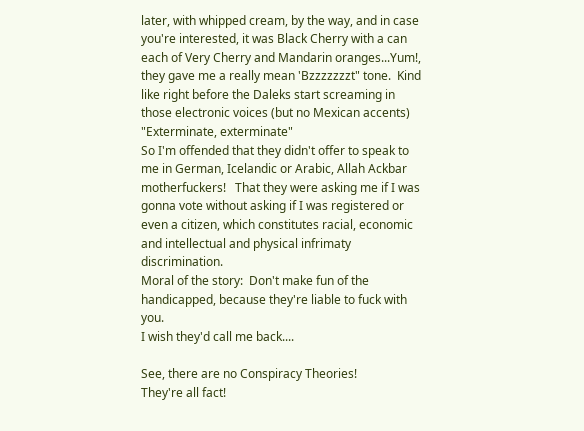later, with whipped cream, by the way, and in case you're interested, it was Black Cherry with a can each of Very Cherry and Mandarin oranges...Yum!, they gave me a really mean 'Bzzzzzzzt" tone.  Kind like right before the Daleks start screaming in those electronic voices (but no Mexican accents) "Exterminate, exterminate"
So I'm offended that they didn't offer to speak to me in German, Icelandic or Arabic, Allah Ackbar motherfuckers!   That they were asking me if I was gonna vote without asking if I was registered or even a citizen, which constitutes racial, economic and intellectual and physical infrimaty discrimination.
Moral of the story:  Don't make fun of the handicapped, because they're liable to fuck with you.
I wish they'd call me back....

See, there are no Conspiracy Theories!
They're all fact!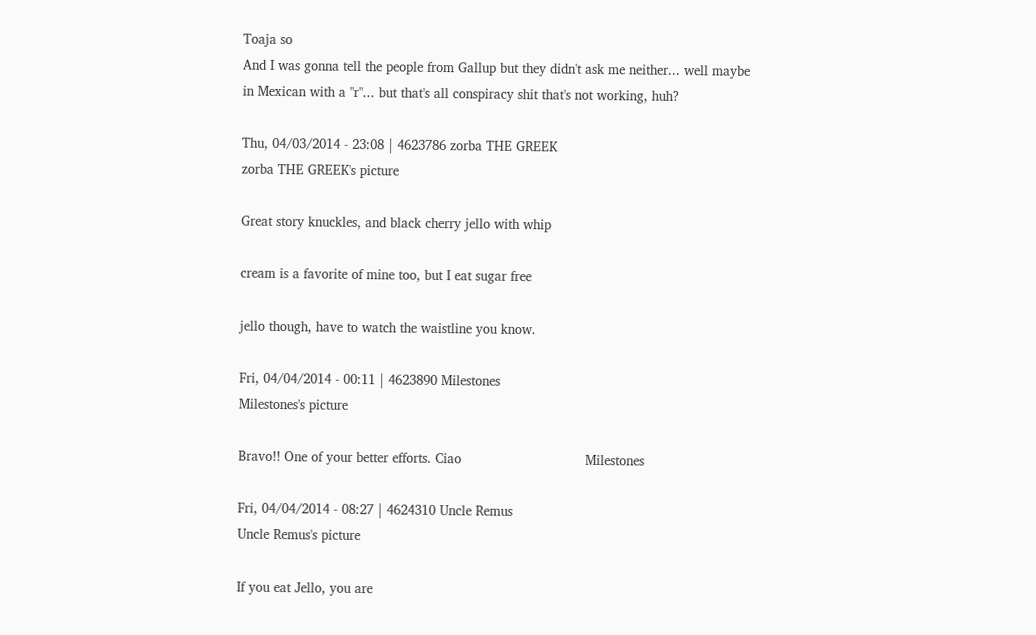Toaja so
And I was gonna tell the people from Gallup but they didn't ask me neither... well maybe in Mexican with a "r"... but that's all conspiracy shit that's not working, huh?

Thu, 04/03/2014 - 23:08 | 4623786 zorba THE GREEK
zorba THE GREEK's picture

Great story knuckles, and black cherry jello with whip

cream is a favorite of mine too, but I eat sugar free

jello though, have to watch the waistline you know.

Fri, 04/04/2014 - 00:11 | 4623890 Milestones
Milestones's picture

Bravo!! One of your better efforts. Ciao                               Milestones

Fri, 04/04/2014 - 08:27 | 4624310 Uncle Remus
Uncle Remus's picture

If you eat Jello, you are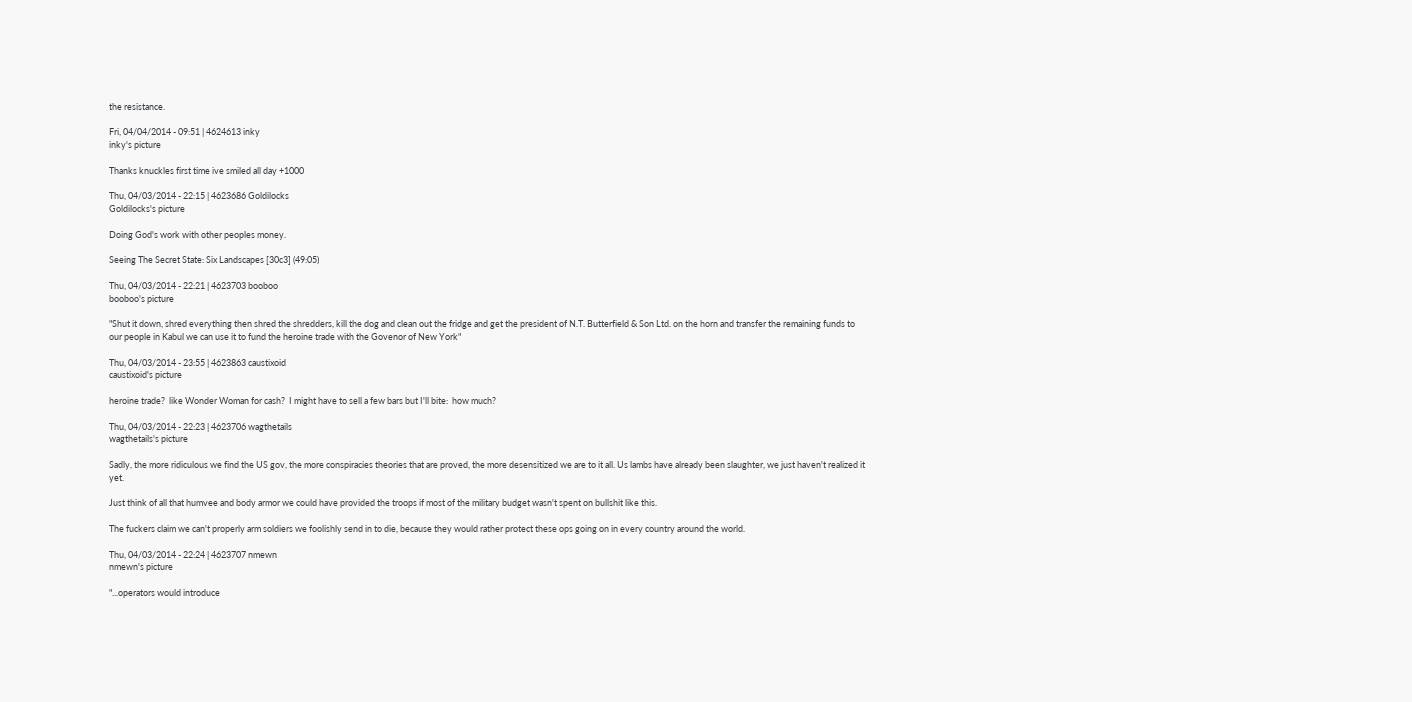the resistance.

Fri, 04/04/2014 - 09:51 | 4624613 inky
inky's picture

Thanks knuckles first time ive smiled all day +1000

Thu, 04/03/2014 - 22:15 | 4623686 Goldilocks
Goldilocks's picture

Doing God's work with other peoples money.

Seeing The Secret State: Six Landscapes [30c3] (49:05)

Thu, 04/03/2014 - 22:21 | 4623703 booboo
booboo's picture

"Shut it down, shred everything then shred the shredders, kill the dog and clean out the fridge and get the president of N.T. Butterfield & Son Ltd. on the horn and transfer the remaining funds to our people in Kabul we can use it to fund the heroine trade with the Govenor of New York"

Thu, 04/03/2014 - 23:55 | 4623863 caustixoid
caustixoid's picture

heroine trade?  like Wonder Woman for cash?  I might have to sell a few bars but I'll bite:  how much?

Thu, 04/03/2014 - 22:23 | 4623706 wagthetails
wagthetails's picture

Sadly, the more ridiculous we find the US gov, the more conspiracies theories that are proved, the more desensitized we are to it all. Us lambs have already been slaughter, we just haven't realized it yet.

Just think of all that humvee and body armor we could have provided the troops if most of the military budget wasn't spent on bullshit like this.

The fuckers claim we can't properly arm soldiers we foolishly send in to die, because they would rather protect these ops going on in every country around the world.

Thu, 04/03/2014 - 22:24 | 4623707 nmewn
nmewn's picture

"...operators would introduce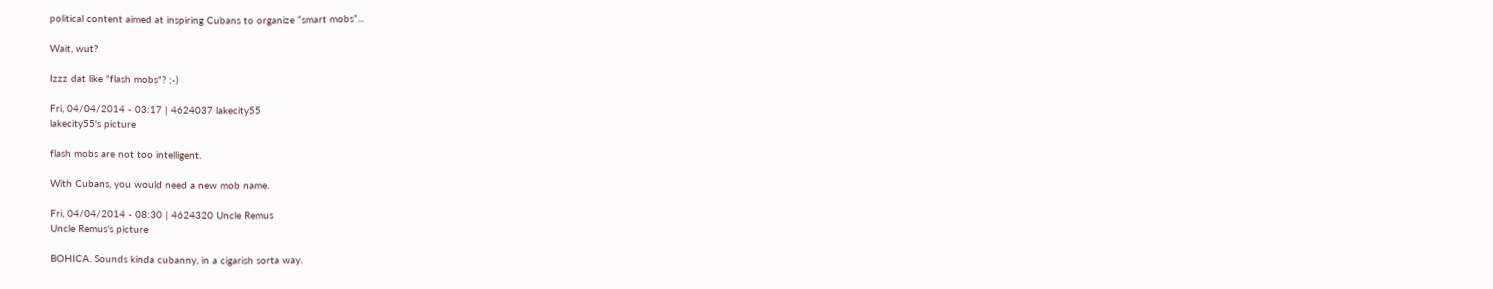political content aimed at inspiring Cubans to organize “smart mobs”...

Wait, wut?

Izzz dat like "flash mobs"? ;-)

Fri, 04/04/2014 - 03:17 | 4624037 lakecity55
lakecity55's picture

flash mobs are not too intelligent.

With Cubans, you would need a new mob name.

Fri, 04/04/2014 - 08:30 | 4624320 Uncle Remus
Uncle Remus's picture

BOHICA. Sounds kinda cubanny, in a cigarish sorta way.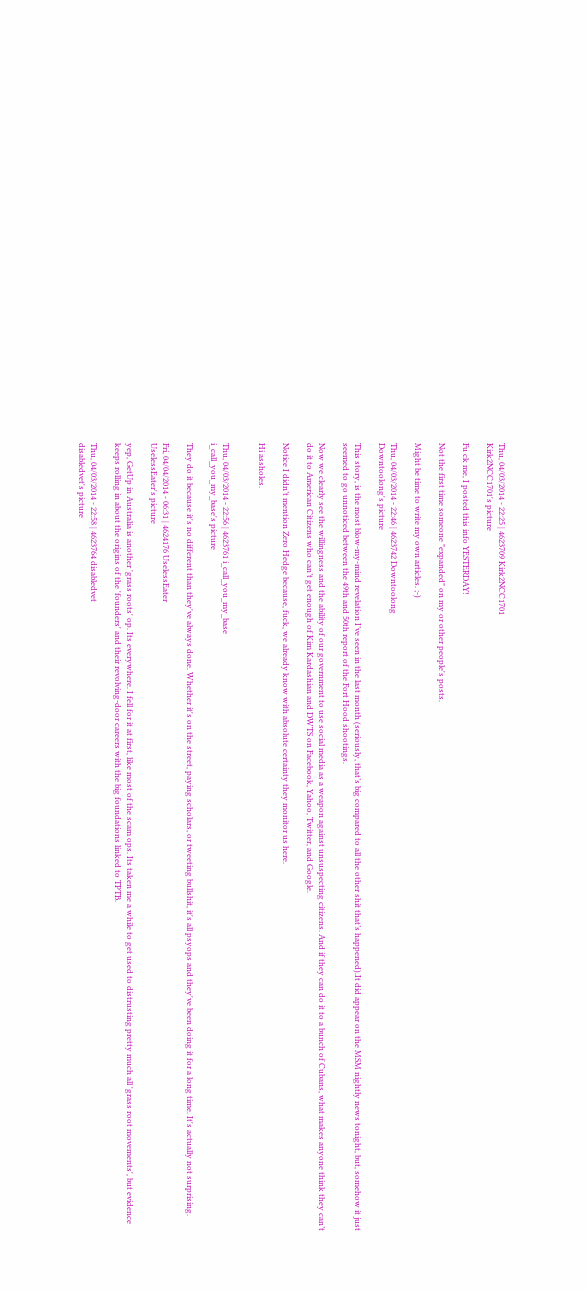Thu, 04/03/2014 - 22:25 | 4623709 Kirk2NCC1701
Kirk2NCC1701's picture

Fu ck me, I posted this info YESTERDAY!

Not the first time someone "expanded" on my or other people's posts.

Might be time to write my own articles. ;-)

Thu, 04/03/2014 - 22:46 | 4623742 Downtoolong
Downtoolong's picture

This story, is the most blow-my-mind revelation I’ve seen in the last month (seriously, that’s big compared to all the other shit that’s happened).It did appear on the MSM nightly news tonight, but, somehow it just seemed to go unnoticed between the 49th and 50th report of the Fort Hood shootings.

Now we clearly see the willingness and the ability of our government to use social media as a weapon against unsuspecting citizens. And if they can do it to a bunch of Cubans, what makes anyone think they can’t do it to American Citizens who can’t get enough of Kim Kardashian and DWTS on Facebook, Yahoo, Twitter, and Google.

Notice I didn’t mention Zero Hedge because, fuck, we already know with absolute certainty they monitor us here.

Hi assholes.


Thu, 04/03/2014 - 22:56 | 4623761 i_call_you_my_base
i_call_you_my_base's picture

They do it because it's no different than they've always done. Whether it's on the street, paying scholars, or tweeting bullshit, it's all psyops and they've been doing it for a long time. It's actually not surprising.

Fri, 04/04/2014 - 06:31 | 4624176 UselessEater
UselessEater's picture

yep, GetUp in Australia is another 'grass roots' op. Its everywhere. I fell for it at first, like most of the scam ops. Its taken me a while to get used to distrusting pretty much all 'grass root movements', but evidence keeps rolling in about the origins of the 'founders' and their revolving-door careers with the big foundations linked to TPTB.

Thu, 04/03/2014 - 22:58 | 4623764 disabledvet
disabledvet's picture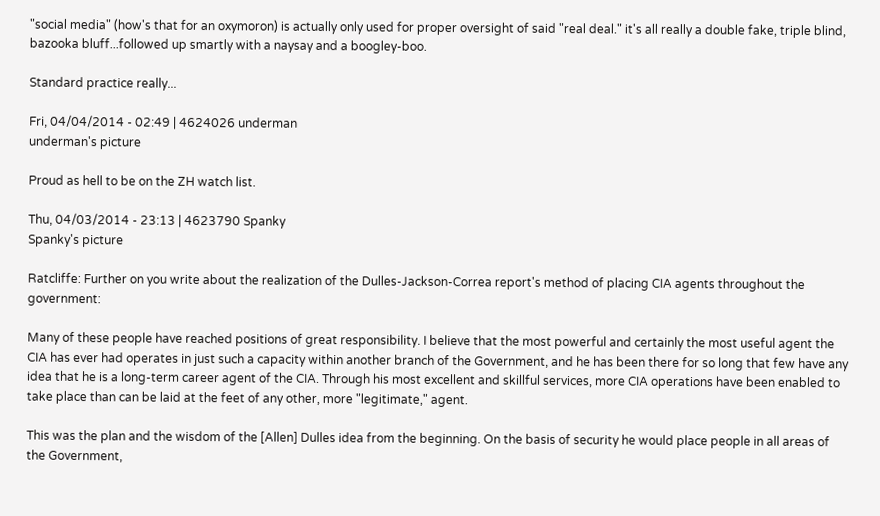"social media" (how's that for an oxymoron) is actually only used for proper oversight of said "real deal." it's all really a double fake, triple blind, bazooka bluff...followed up smartly with a naysay and a boogley-boo.

Standard practice really...

Fri, 04/04/2014 - 02:49 | 4624026 underman
underman's picture

Proud as hell to be on the ZH watch list.

Thu, 04/03/2014 - 23:13 | 4623790 Spanky
Spanky's picture

Ratcliffe: Further on you write about the realization of the Dulles-Jackson-Correa report's method of placing CIA agents throughout the government:

Many of these people have reached positions of great responsibility. I believe that the most powerful and certainly the most useful agent the CIA has ever had operates in just such a capacity within another branch of the Government, and he has been there for so long that few have any idea that he is a long-term career agent of the CIA. Through his most excellent and skillful services, more CIA operations have been enabled to take place than can be laid at the feet of any other, more "legitimate," agent.

This was the plan and the wisdom of the [Allen] Dulles idea from the beginning. On the basis of security he would place people in all areas of the Government,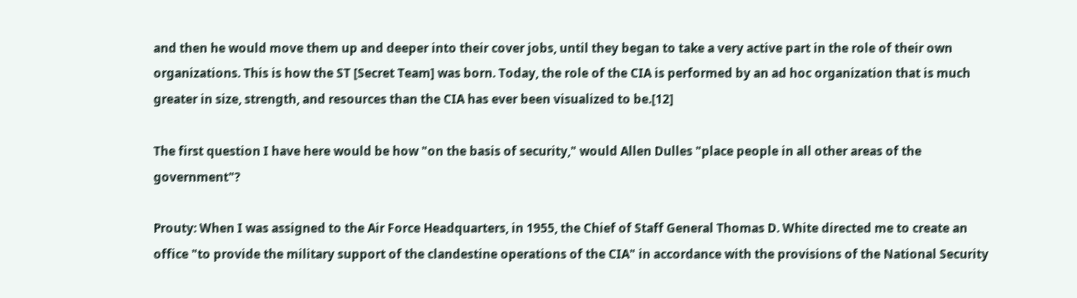and then he would move them up and deeper into their cover jobs, until they began to take a very active part in the role of their own organizations. This is how the ST [Secret Team] was born. Today, the role of the CIA is performed by an ad hoc organization that is much greater in size, strength, and resources than the CIA has ever been visualized to be.[12]

The first question I have here would be how "on the basis of security," would Allen Dulles "place people in all other areas of the government"?

Prouty: When I was assigned to the Air Force Headquarters, in 1955, the Chief of Staff General Thomas D. White directed me to create an office "to provide the military support of the clandestine operations of the CIA" in accordance with the provisions of the National Security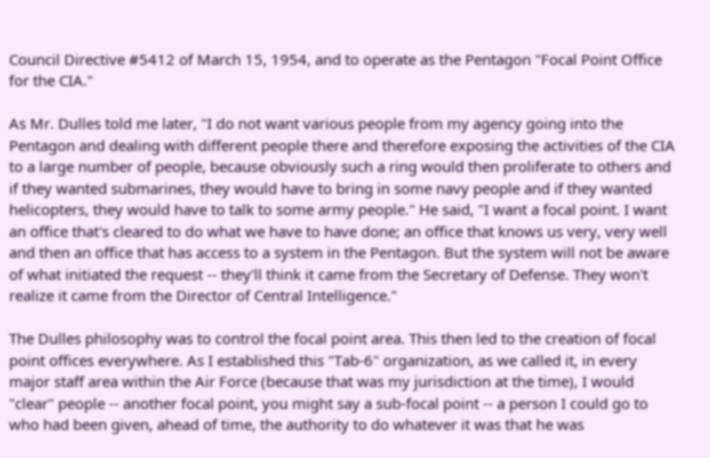Council Directive #5412 of March 15, 1954, and to operate as the Pentagon "Focal Point Office for the CIA."

As Mr. Dulles told me later, "I do not want various people from my agency going into the Pentagon and dealing with different people there and therefore exposing the activities of the CIA to a large number of people, because obviously such a ring would then proliferate to others and if they wanted submarines, they would have to bring in some navy people and if they wanted helicopters, they would have to talk to some army people." He said, "I want a focal point. I want an office that's cleared to do what we have to have done; an office that knows us very, very well and then an office that has access to a system in the Pentagon. But the system will not be aware of what initiated the request -- they'll think it came from the Secretary of Defense. They won't realize it came from the Director of Central Intelligence."

The Dulles philosophy was to control the focal point area. This then led to the creation of focal point offices everywhere. As I established this "Tab-6" organization, as we called it, in every major staff area within the Air Force (because that was my jurisdiction at the time), I would "clear" people -- another focal point, you might say a sub-focal point -- a person I could go to who had been given, ahead of time, the authority to do whatever it was that he was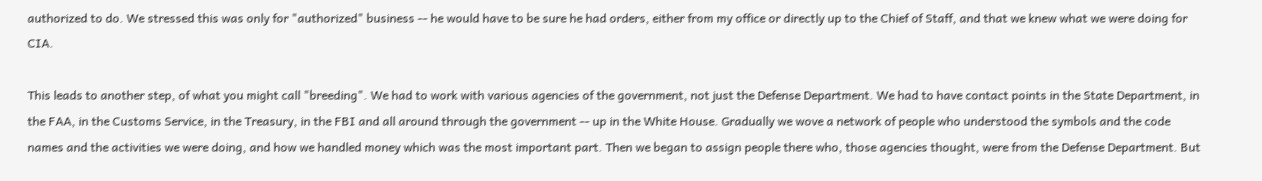authorized to do. We stressed this was only for "authorized" business -- he would have to be sure he had orders, either from my office or directly up to the Chief of Staff, and that we knew what we were doing for CIA.

This leads to another step, of what you might call "breeding". We had to work with various agencies of the government, not just the Defense Department. We had to have contact points in the State Department, in the FAA, in the Customs Service, in the Treasury, in the FBI and all around through the government -- up in the White House. Gradually we wove a network of people who understood the symbols and the code names and the activities we were doing, and how we handled money which was the most important part. Then we began to assign people there who, those agencies thought, were from the Defense Department. But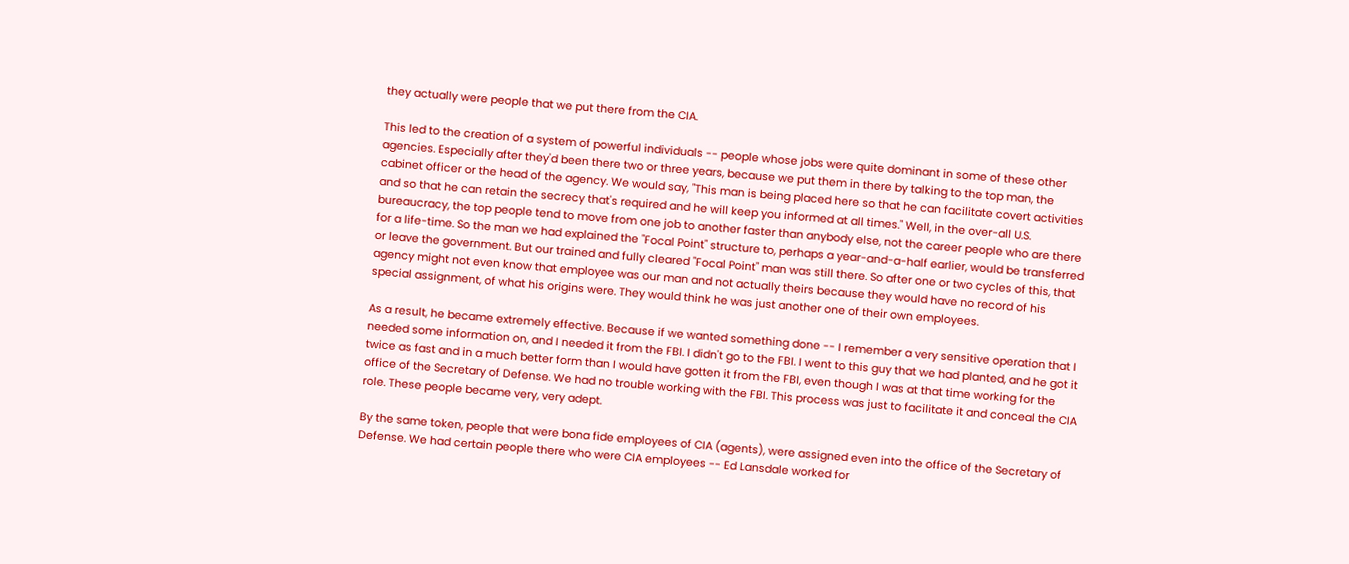they actually were people that we put there from the CIA.

This led to the creation of a system of powerful individuals -- people whose jobs were quite dominant in some of these other agencies. Especially after they'd been there two or three years, because we put them in there by talking to the top man, the cabinet officer or the head of the agency. We would say, "This man is being placed here so that he can facilitate covert activities and so that he can retain the secrecy that's required and he will keep you informed at all times." Well, in the over-all U.S. bureaucracy, the top people tend to move from one job to another faster than anybody else, not the career people who are there for a life-time. So the man we had explained the "Focal Point" structure to, perhaps a year-and-a-half earlier, would be transferred or leave the government. But our trained and fully cleared "Focal Point" man was still there. So after one or two cycles of this, that agency might not even know that employee was our man and not actually theirs because they would have no record of his special assignment, of what his origins were. They would think he was just another one of their own employees.

As a result, he became extremely effective. Because if we wanted something done -- I remember a very sensitive operation that I needed some information on, and I needed it from the FBI. I didn't go to the FBI. I went to this guy that we had planted, and he got it twice as fast and in a much better form than I would have gotten it from the FBI, even though I was at that time working for the office of the Secretary of Defense. We had no trouble working with the FBI. This process was just to facilitate it and conceal the CIA role. These people became very, very adept.

By the same token, people that were bona fide employees of CIA (agents), were assigned even into the office of the Secretary of Defense. We had certain people there who were CIA employees -- Ed Lansdale worked for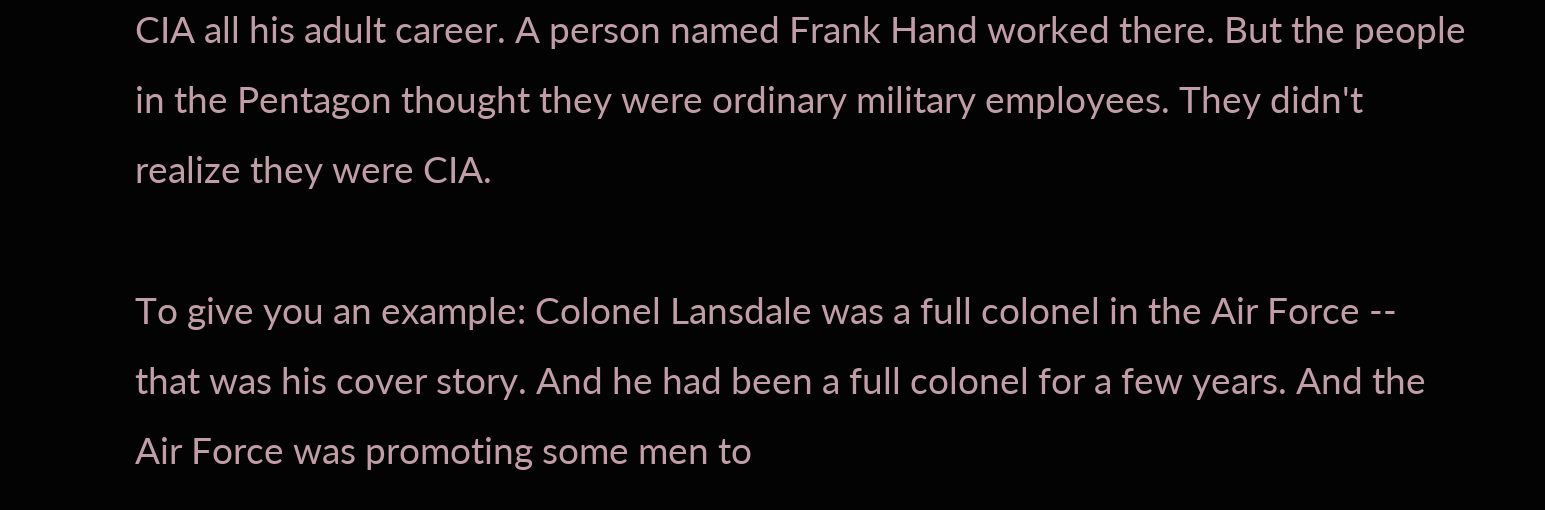CIA all his adult career. A person named Frank Hand worked there. But the people in the Pentagon thought they were ordinary military employees. They didn't realize they were CIA.

To give you an example: Colonel Lansdale was a full colonel in the Air Force -- that was his cover story. And he had been a full colonel for a few years. And the Air Force was promoting some men to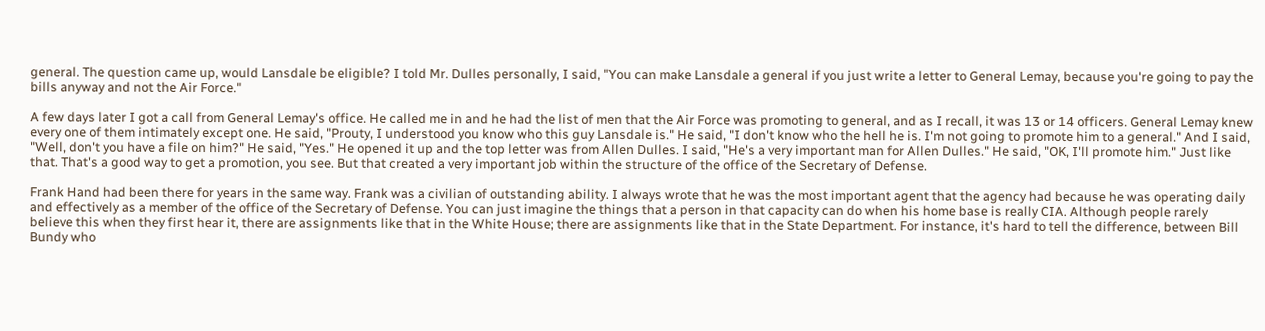general. The question came up, would Lansdale be eligible? I told Mr. Dulles personally, I said, "You can make Lansdale a general if you just write a letter to General Lemay, because you're going to pay the bills anyway and not the Air Force."

A few days later I got a call from General Lemay's office. He called me in and he had the list of men that the Air Force was promoting to general, and as I recall, it was 13 or 14 officers. General Lemay knew every one of them intimately except one. He said, "Prouty, I understood you know who this guy Lansdale is." He said, "I don't know who the hell he is. I'm not going to promote him to a general." And I said, "Well, don't you have a file on him?" He said, "Yes." He opened it up and the top letter was from Allen Dulles. I said, "He's a very important man for Allen Dulles." He said, "OK, I'll promote him." Just like that. That's a good way to get a promotion, you see. But that created a very important job within the structure of the office of the Secretary of Defense.

Frank Hand had been there for years in the same way. Frank was a civilian of outstanding ability. I always wrote that he was the most important agent that the agency had because he was operating daily and effectively as a member of the office of the Secretary of Defense. You can just imagine the things that a person in that capacity can do when his home base is really CIA. Although people rarely believe this when they first hear it, there are assignments like that in the White House; there are assignments like that in the State Department. For instance, it's hard to tell the difference, between Bill Bundy who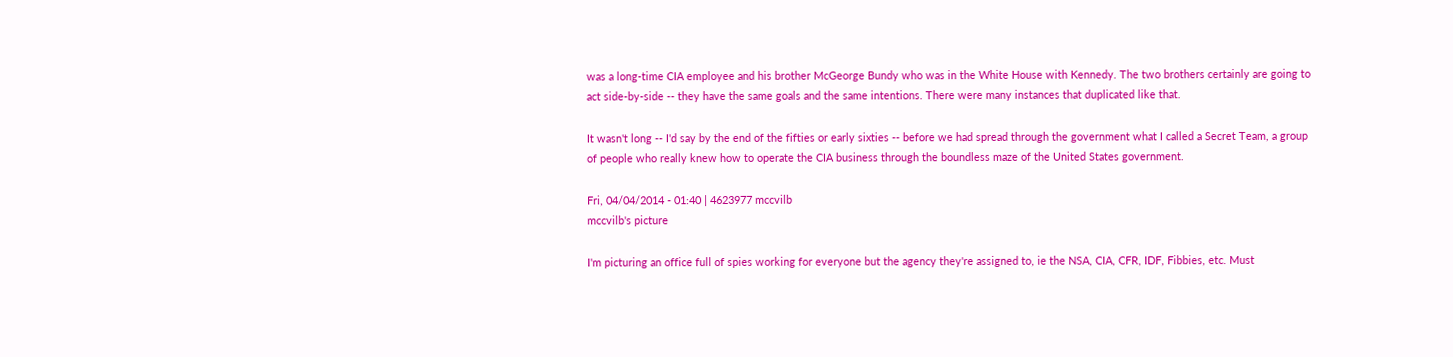was a long-time CIA employee and his brother McGeorge Bundy who was in the White House with Kennedy. The two brothers certainly are going to act side-by-side -- they have the same goals and the same intentions. There were many instances that duplicated like that.

It wasn't long -- I'd say by the end of the fifties or early sixties -- before we had spread through the government what I called a Secret Team, a group of people who really knew how to operate the CIA business through the boundless maze of the United States government.

Fri, 04/04/2014 - 01:40 | 4623977 mccvilb
mccvilb's picture

I'm picturing an office full of spies working for everyone but the agency they're assigned to, ie the NSA, CIA, CFR, IDF, Fibbies, etc. Must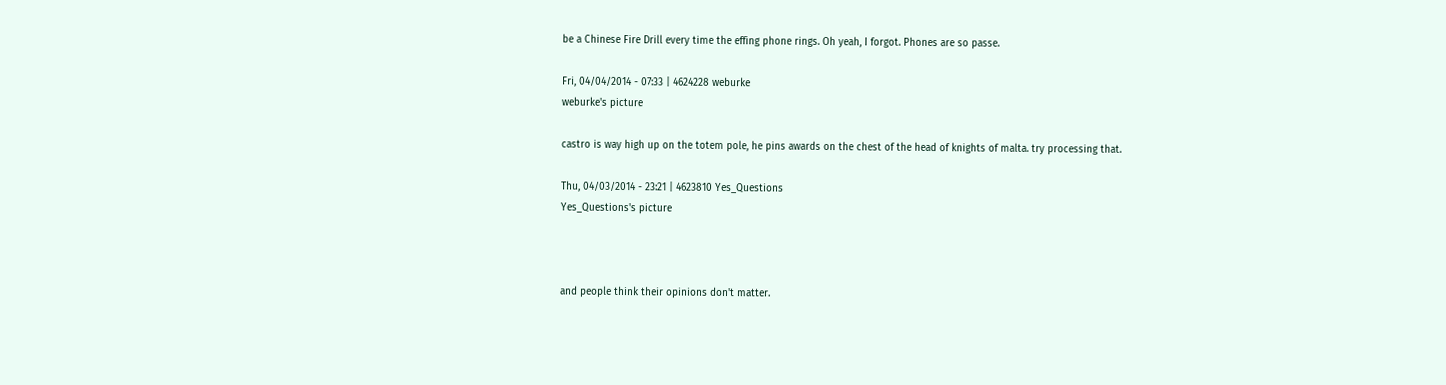be a Chinese Fire Drill every time the effing phone rings. Oh yeah, I forgot. Phones are so passe.

Fri, 04/04/2014 - 07:33 | 4624228 weburke
weburke's picture

castro is way high up on the totem pole, he pins awards on the chest of the head of knights of malta. try processing that.

Thu, 04/03/2014 - 23:21 | 4623810 Yes_Questions
Yes_Questions's picture



and people think their opinions don't matter.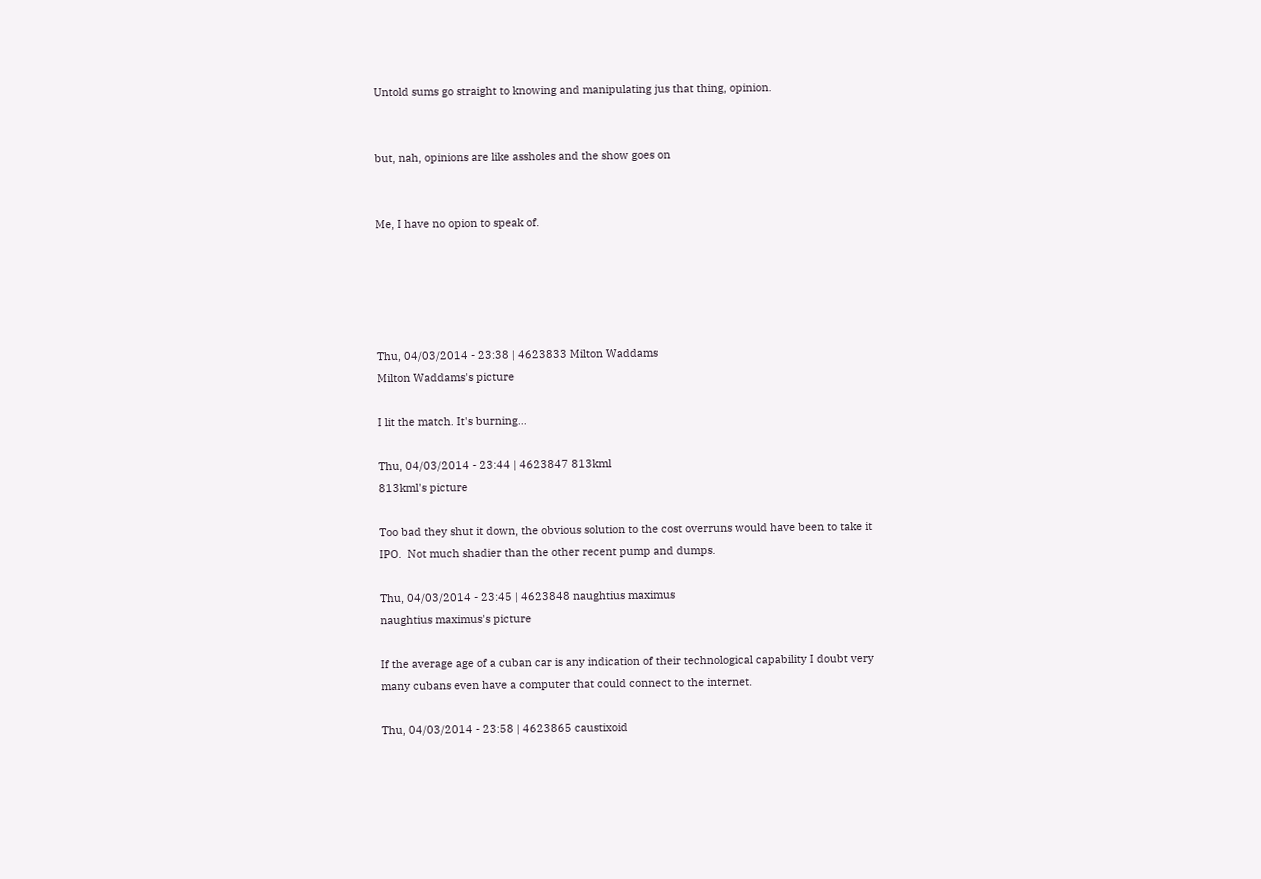Untold sums go straight to knowing and manipulating jus that thing, opinion.


but, nah, opinions are like assholes and the show goes on


Me, I have no opion to speak of.





Thu, 04/03/2014 - 23:38 | 4623833 Milton Waddams
Milton Waddams's picture

I lit the match. It's burning...

Thu, 04/03/2014 - 23:44 | 4623847 813kml
813kml's picture

Too bad they shut it down, the obvious solution to the cost overruns would have been to take it IPO.  Not much shadier than the other recent pump and dumps.

Thu, 04/03/2014 - 23:45 | 4623848 naughtius maximus
naughtius maximus's picture

If the average age of a cuban car is any indication of their technological capability I doubt very many cubans even have a computer that could connect to the internet.

Thu, 04/03/2014 - 23:58 | 4623865 caustixoid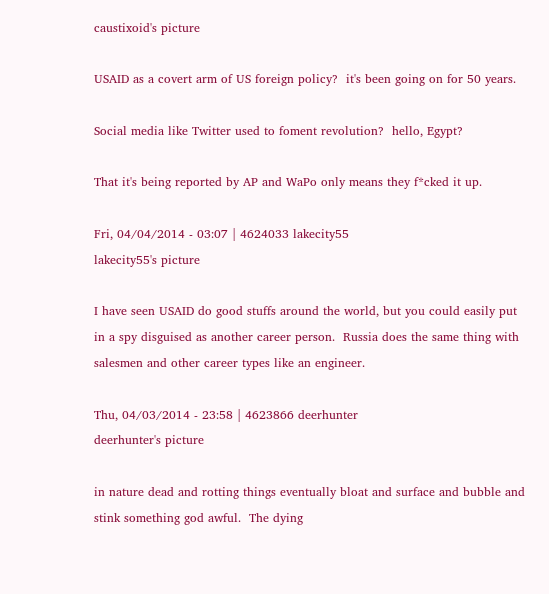caustixoid's picture

USAID as a covert arm of US foreign policy?  it's been going on for 50 years.

Social media like Twitter used to foment revolution?  hello, Egypt?

That it's being reported by AP and WaPo only means they f*cked it up.

Fri, 04/04/2014 - 03:07 | 4624033 lakecity55
lakecity55's picture

I have seen USAID do good stuffs around the world, but you could easily put in a spy disguised as another career person.  Russia does the same thing with salesmen and other career types like an engineer.

Thu, 04/03/2014 - 23:58 | 4623866 deerhunter
deerhunter's picture

in nature dead and rotting things eventually bloat and surface and bubble and stink something god awful.  The dying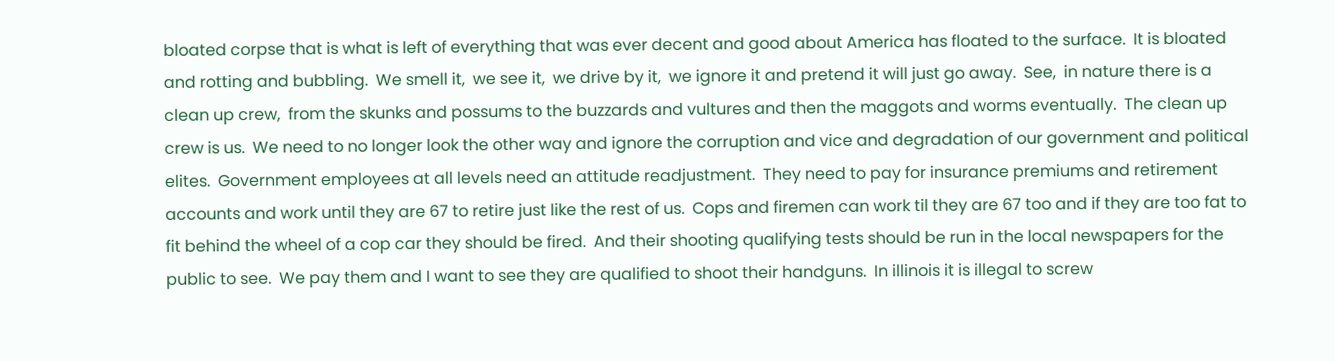bloated corpse that is what is left of everything that was ever decent and good about America has floated to the surface.  It is bloated and rotting and bubbling.  We smell it,  we see it,  we drive by it,  we ignore it and pretend it will just go away.  See,  in nature there is a clean up crew,  from the skunks and possums to the buzzards and vultures and then the maggots and worms eventually.  The clean up crew is us.  We need to no longer look the other way and ignore the corruption and vice and degradation of our government and political elites.  Government employees at all levels need an attitude readjustment.  They need to pay for insurance premiums and retirement accounts and work until they are 67 to retire just like the rest of us.  Cops and firemen can work til they are 67 too and if they are too fat to fit behind the wheel of a cop car they should be fired.  And their shooting qualifying tests should be run in the local newspapers for the public to see.  We pay them and I want to see they are qualified to shoot their handguns.  In illinois it is illegal to screw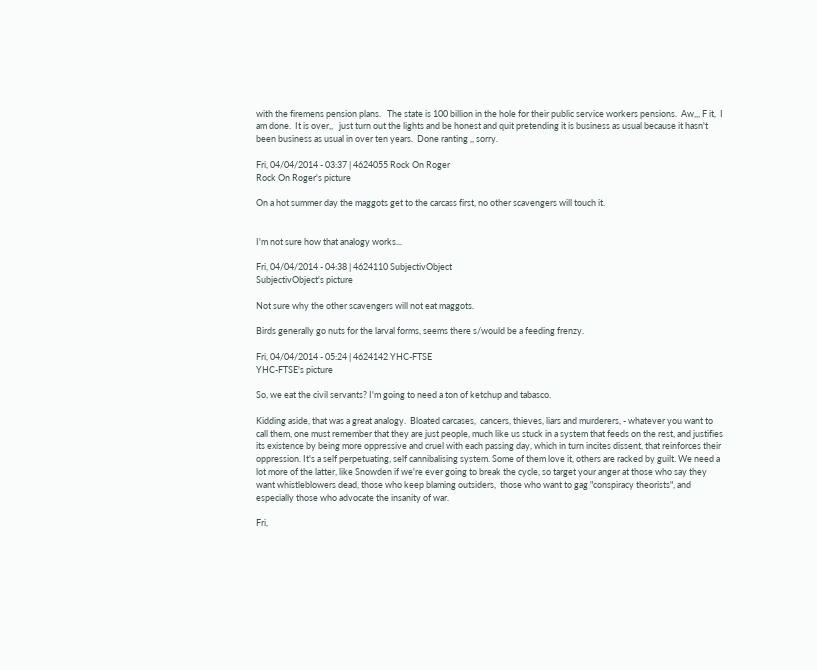with the firemens pension plans.   The state is 100 billion in the hole for their public service workers pensions.  Aw,,, F it,  I am done.  It is over,,   just turn out the lights and be honest and quit pretending it is business as usual because it hasn't been business as usual in over ten years.  Done ranting ,, sorry.

Fri, 04/04/2014 - 03:37 | 4624055 Rock On Roger
Rock On Roger's picture

On a hot summer day the maggots get to the carcass first, no other scavengers will touch it.


I'm not sure how that analogy works...

Fri, 04/04/2014 - 04:38 | 4624110 SubjectivObject
SubjectivObject's picture

Not sure why the other scavengers will not eat maggots.

Birds generally go nuts for the larval forms, seems there s/would be a feeding frenzy.

Fri, 04/04/2014 - 05:24 | 4624142 YHC-FTSE
YHC-FTSE's picture

So, we eat the civil servants? I'm going to need a ton of ketchup and tabasco.

Kidding aside, that was a great analogy.  Bloated carcases,  cancers, thieves, liars and murderers, - whatever you want to call them, one must remember that they are just people, much like us stuck in a system that feeds on the rest, and justifies its existence by being more oppressive and cruel with each passing day, which in turn incites dissent, that reinforces their oppression. It's a self perpetuating, self cannibalising system. Some of them love it, others are racked by guilt. We need a lot more of the latter, like Snowden if we're ever going to break the cycle, so target your anger at those who say they want whistleblowers dead, those who keep blaming outsiders,  those who want to gag "conspiracy theorists", and especially those who advocate the insanity of war.

Fri,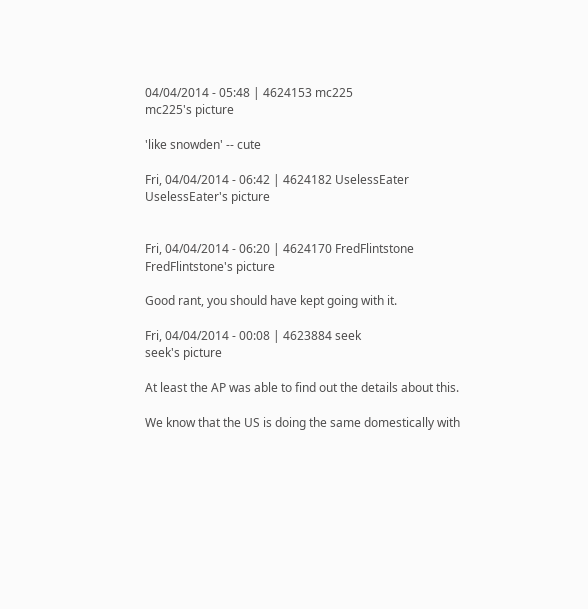04/04/2014 - 05:48 | 4624153 mc225
mc225's picture

'like snowden' -- cute

Fri, 04/04/2014 - 06:42 | 4624182 UselessEater
UselessEater's picture


Fri, 04/04/2014 - 06:20 | 4624170 FredFlintstone
FredFlintstone's picture

Good rant, you should have kept going with it.

Fri, 04/04/2014 - 00:08 | 4623884 seek
seek's picture

At least the AP was able to find out the details about this.

We know that the US is doing the same domestically with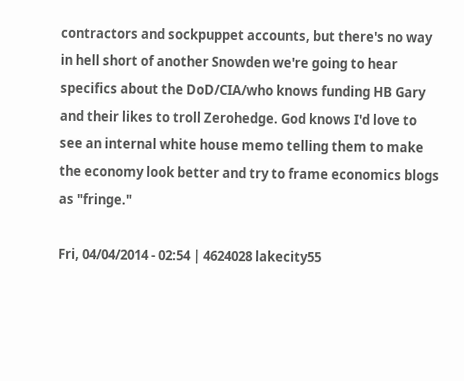contractors and sockpuppet accounts, but there's no way in hell short of another Snowden we're going to hear specifics about the DoD/CIA/who knows funding HB Gary and their likes to troll Zerohedge. God knows I'd love to see an internal white house memo telling them to make the economy look better and try to frame economics blogs as "fringe."

Fri, 04/04/2014 - 02:54 | 4624028 lakecity55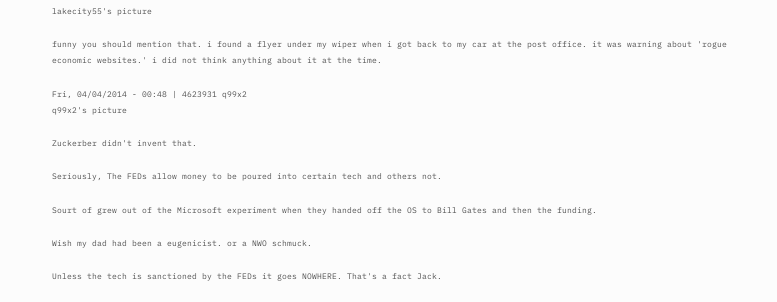lakecity55's picture

funny you should mention that. i found a flyer under my wiper when i got back to my car at the post office. it was warning about 'rogue economic websites.' i did not think anything about it at the time.

Fri, 04/04/2014 - 00:48 | 4623931 q99x2
q99x2's picture

Zuckerber didn't invent that.

Seriously, The FEDs allow money to be poured into certain tech and others not.

Sourt of grew out of the Microsoft experiment when they handed off the OS to Bill Gates and then the funding.

Wish my dad had been a eugenicist. or a NWO schmuck.

Unless the tech is sanctioned by the FEDs it goes NOWHERE. That's a fact Jack.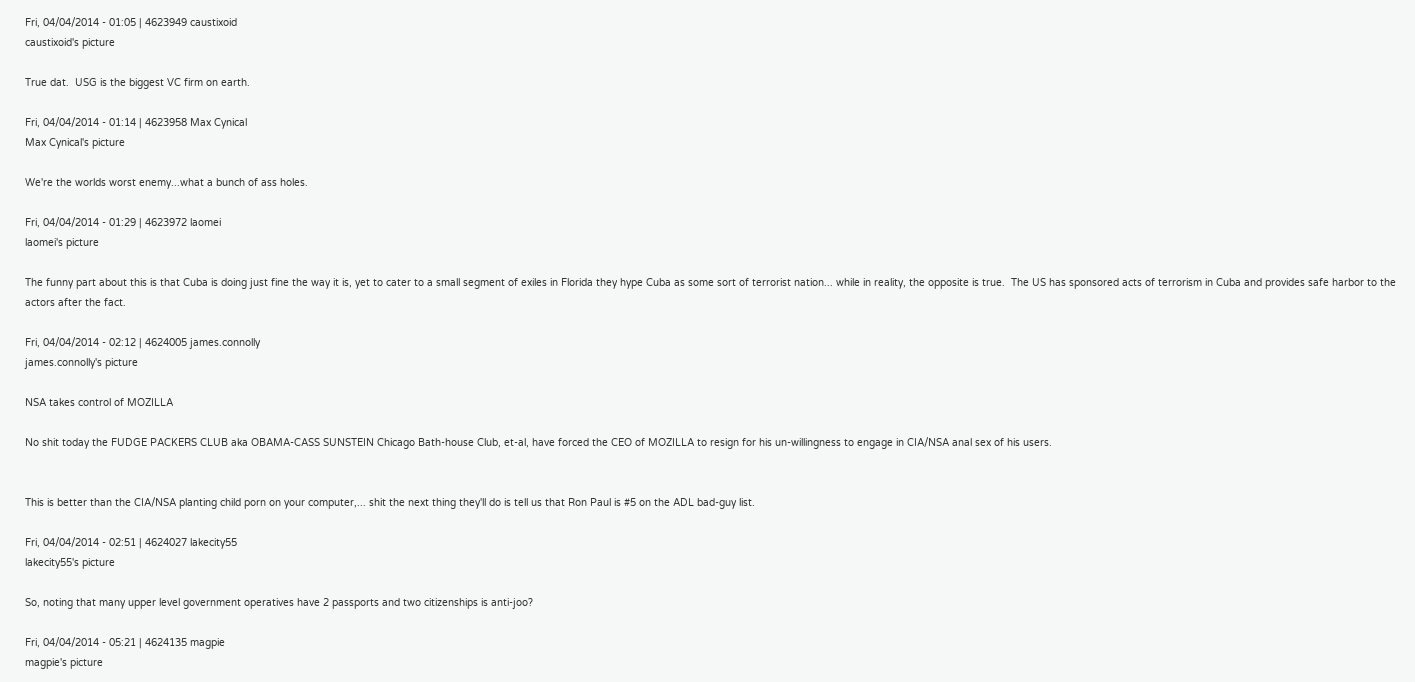Fri, 04/04/2014 - 01:05 | 4623949 caustixoid
caustixoid's picture

True dat.  USG is the biggest VC firm on earth.

Fri, 04/04/2014 - 01:14 | 4623958 Max Cynical
Max Cynical's picture

We're the worlds worst enemy...what a bunch of ass holes.

Fri, 04/04/2014 - 01:29 | 4623972 laomei
laomei's picture

The funny part about this is that Cuba is doing just fine the way it is, yet to cater to a small segment of exiles in Florida they hype Cuba as some sort of terrorist nation... while in reality, the opposite is true.  The US has sponsored acts of terrorism in Cuba and provides safe harbor to the actors after the fact.

Fri, 04/04/2014 - 02:12 | 4624005 james.connolly
james.connolly's picture

NSA takes control of MOZILLA

No shit today the FUDGE PACKERS CLUB aka OBAMA-CASS SUNSTEIN Chicago Bath-house Club, et-al, have forced the CEO of MOZILLA to resign for his un-willingness to engage in CIA/NSA anal sex of his users.


This is better than the CIA/NSA planting child porn on your computer,... shit the next thing they'll do is tell us that Ron Paul is #5 on the ADL bad-guy list.

Fri, 04/04/2014 - 02:51 | 4624027 lakecity55
lakecity55's picture

So, noting that many upper level government operatives have 2 passports and two citizenships is anti-joo?

Fri, 04/04/2014 - 05:21 | 4624135 magpie
magpie's picture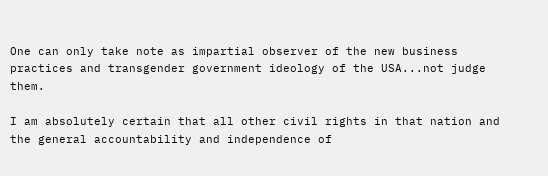One can only take note as impartial observer of the new business practices and transgender government ideology of the USA...not judge them.

I am absolutely certain that all other civil rights in that nation and the general accountability and independence of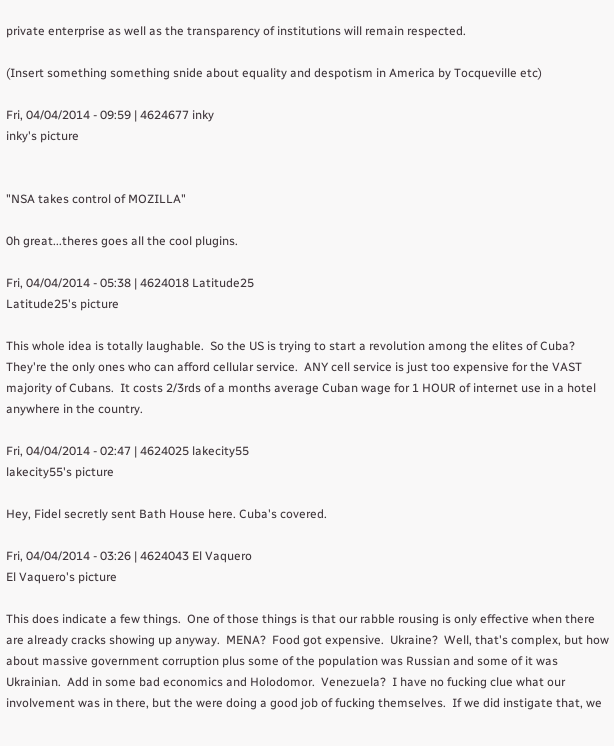private enterprise as well as the transparency of institutions will remain respected.

(Insert something something snide about equality and despotism in America by Tocqueville etc)

Fri, 04/04/2014 - 09:59 | 4624677 inky
inky's picture


"NSA takes control of MOZILLA"

0h great...theres goes all the cool plugins.

Fri, 04/04/2014 - 05:38 | 4624018 Latitude25
Latitude25's picture

This whole idea is totally laughable.  So the US is trying to start a revolution among the elites of Cuba?  They're the only ones who can afford cellular service.  ANY cell service is just too expensive for the VAST majority of Cubans.  It costs 2/3rds of a months average Cuban wage for 1 HOUR of internet use in a hotel anywhere in the country.

Fri, 04/04/2014 - 02:47 | 4624025 lakecity55
lakecity55's picture

Hey, Fidel secretly sent Bath House here. Cuba's covered.

Fri, 04/04/2014 - 03:26 | 4624043 El Vaquero
El Vaquero's picture

This does indicate a few things.  One of those things is that our rabble rousing is only effective when there are already cracks showing up anyway.  MENA?  Food got expensive.  Ukraine?  Well, that's complex, but how about massive government corruption plus some of the population was Russian and some of it was Ukrainian.  Add in some bad economics and Holodomor.  Venezuela?  I have no fucking clue what our involvement was in there, but the were doing a good job of fucking themselves.  If we did instigate that, we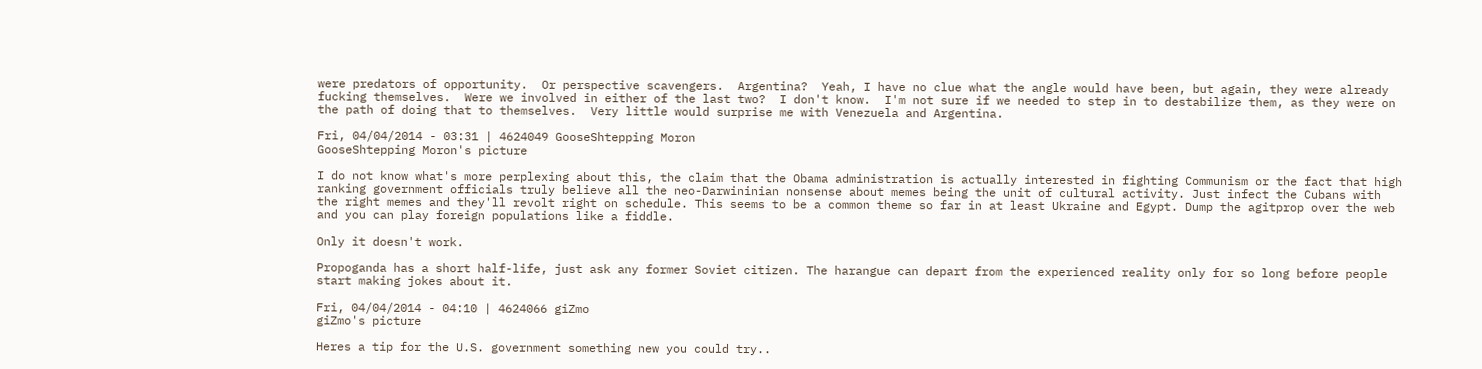were predators of opportunity.  Or perspective scavengers.  Argentina?  Yeah, I have no clue what the angle would have been, but again, they were already fucking themselves.  Were we involved in either of the last two?  I don't know.  I'm not sure if we needed to step in to destabilize them, as they were on the path of doing that to themselves.  Very little would surprise me with Venezuela and Argentina.

Fri, 04/04/2014 - 03:31 | 4624049 GooseShtepping Moron
GooseShtepping Moron's picture

I do not know what's more perplexing about this, the claim that the Obama administration is actually interested in fighting Communism or the fact that high ranking government officials truly believe all the neo-Darwininian nonsense about memes being the unit of cultural activity. Just infect the Cubans with the right memes and they'll revolt right on schedule. This seems to be a common theme so far in at least Ukraine and Egypt. Dump the agitprop over the web and you can play foreign populations like a fiddle.

Only it doesn't work.

Propoganda has a short half-life, just ask any former Soviet citizen. The harangue can depart from the experienced reality only for so long before people start making jokes about it.

Fri, 04/04/2014 - 04:10 | 4624066 giZmo
giZmo's picture

Heres a tip for the U.S. government something new you could try..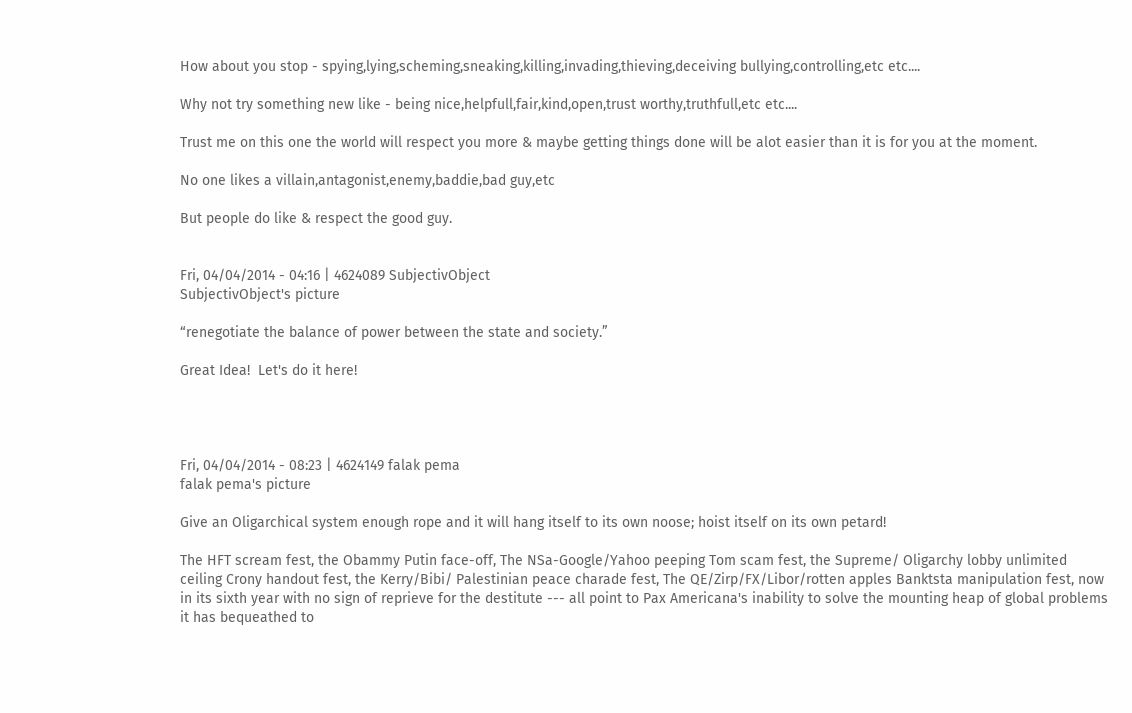How about you stop - spying,lying,scheming,sneaking,killing,invading,thieving,deceiving bullying,controlling,etc etc....

Why not try something new like - being nice,helpfull,fair,kind,open,trust worthy,truthfull,etc etc....

Trust me on this one the world will respect you more & maybe getting things done will be alot easier than it is for you at the moment.

No one likes a villain,antagonist,enemy,baddie,bad guy,etc

But people do like & respect the good guy.


Fri, 04/04/2014 - 04:16 | 4624089 SubjectivObject
SubjectivObject's picture

“renegotiate the balance of power between the state and society.”

Great Idea!  Let's do it here!




Fri, 04/04/2014 - 08:23 | 4624149 falak pema
falak pema's picture

Give an Oligarchical system enough rope and it will hang itself to its own noose; hoist itself on its own petard!

The HFT scream fest, the Obammy Putin face-off, The NSa-Google/Yahoo peeping Tom scam fest, the Supreme/ Oligarchy lobby unlimited ceiling Crony handout fest, the Kerry/Bibi/ Palestinian peace charade fest, The QE/Zirp/FX/Libor/rotten apples Banktsta manipulation fest, now in its sixth year with no sign of reprieve for the destitute --- all point to Pax Americana's inability to solve the mounting heap of global problems it has bequeathed to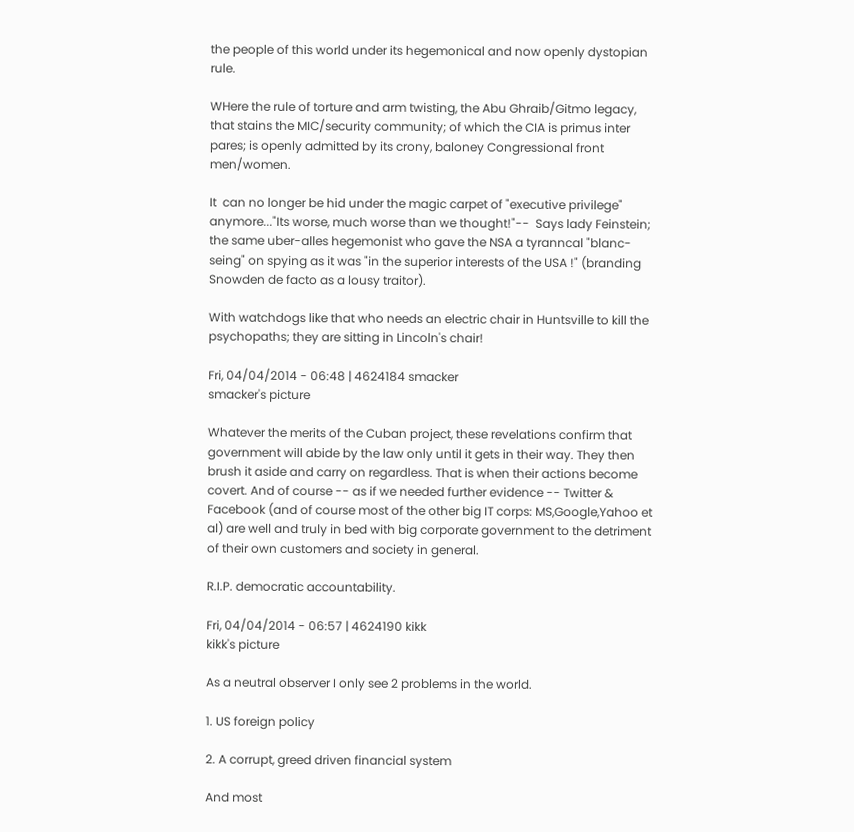the people of this world under its hegemonical and now openly dystopian rule.

WHere the rule of torture and arm twisting, the Abu Ghraib/Gitmo legacy, that stains the MIC/security community; of which the CIA is primus inter pares; is openly admitted by its crony, baloney Congressional front men/women.

It  can no longer be hid under the magic carpet of "executive privilege" anymore..."Its worse, much worse than we thought!"--  Says lady Feinstein; the same uber-alles hegemonist who gave the NSA a tyranncal "blanc-seing" on spying as it was "in the superior interests of the USA !" (branding Snowden de facto as a lousy traitor).

With watchdogs like that who needs an electric chair in Huntsville to kill the psychopaths; they are sitting in Lincoln's chair!

Fri, 04/04/2014 - 06:48 | 4624184 smacker
smacker's picture

Whatever the merits of the Cuban project, these revelations confirm that government will abide by the law only until it gets in their way. They then brush it aside and carry on regardless. That is when their actions become covert. And of course -- as if we needed further evidence -- Twitter & Facebook (and of course most of the other big IT corps: MS,Google,Yahoo et al) are well and truly in bed with big corporate government to the detriment of their own customers and society in general.

R.I.P. democratic accountability.

Fri, 04/04/2014 - 06:57 | 4624190 kikk
kikk's picture

As a neutral observer I only see 2 problems in the world.

1. US foreign policy

2. A corrupt, greed driven financial system

And most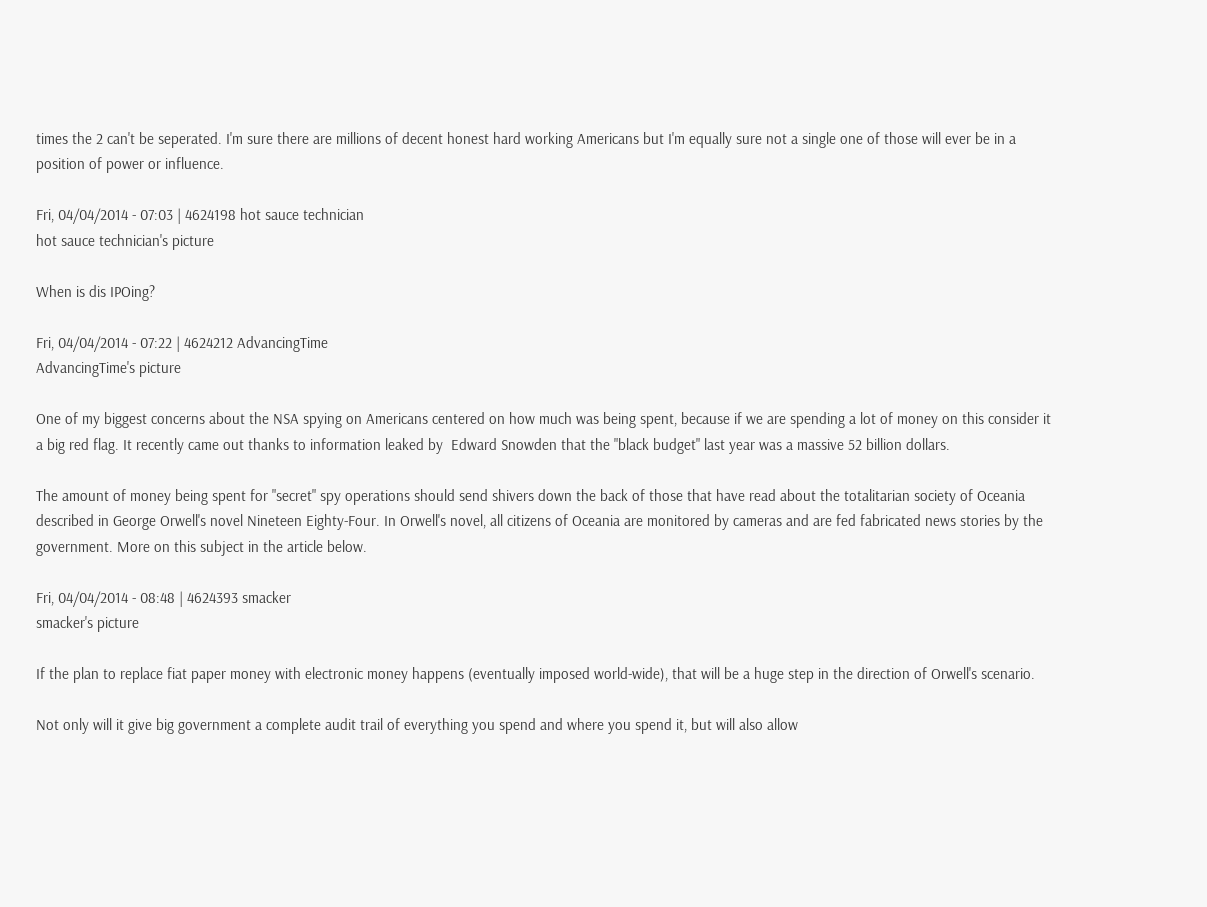times the 2 can't be seperated. I'm sure there are millions of decent honest hard working Americans but I'm equally sure not a single one of those will ever be in a position of power or influence.

Fri, 04/04/2014 - 07:03 | 4624198 hot sauce technician
hot sauce technician's picture

When is dis IPOing?

Fri, 04/04/2014 - 07:22 | 4624212 AdvancingTime
AdvancingTime's picture

One of my biggest concerns about the NSA spying on Americans centered on how much was being spent, because if we are spending a lot of money on this consider it a big red flag. It recently came out thanks to information leaked by  Edward Snowden that the "black budget" last year was a massive 52 billion dollars.

The amount of money being spent for "secret" spy operations should send shivers down the back of those that have read about the totalitarian society of Oceania described in George Orwell's novel Nineteen Eighty-Four. In Orwell's novel, all citizens of Oceania are monitored by cameras and are fed fabricated news stories by the government. More on this subject in the article below.

Fri, 04/04/2014 - 08:48 | 4624393 smacker
smacker's picture

If the plan to replace fiat paper money with electronic money happens (eventually imposed world-wide), that will be a huge step in the direction of Orwell's scenario.

Not only will it give big government a complete audit trail of everything you spend and where you spend it, but will also allow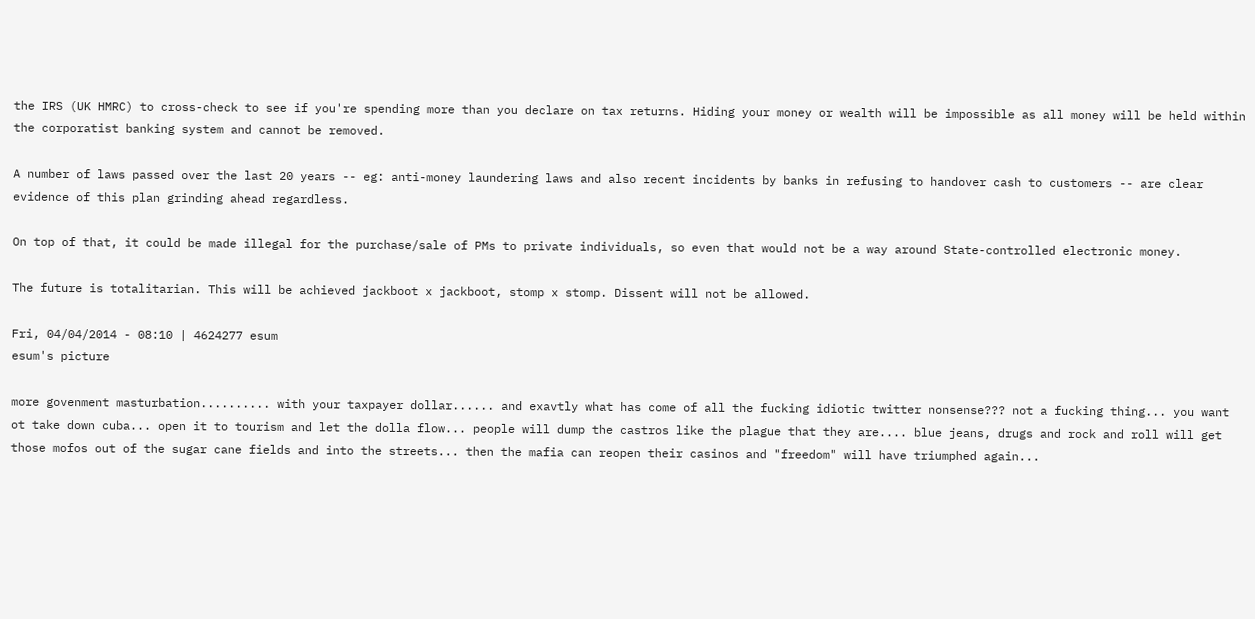the IRS (UK HMRC) to cross-check to see if you're spending more than you declare on tax returns. Hiding your money or wealth will be impossible as all money will be held within the corporatist banking system and cannot be removed.

A number of laws passed over the last 20 years -- eg: anti-money laundering laws and also recent incidents by banks in refusing to handover cash to customers -- are clear evidence of this plan grinding ahead regardless.

On top of that, it could be made illegal for the purchase/sale of PMs to private individuals, so even that would not be a way around State-controlled electronic money.

The future is totalitarian. This will be achieved jackboot x jackboot, stomp x stomp. Dissent will not be allowed.

Fri, 04/04/2014 - 08:10 | 4624277 esum
esum's picture

more govenment masturbation.......... with your taxpayer dollar...... and exavtly what has come of all the fucking idiotic twitter nonsense??? not a fucking thing... you want ot take down cuba... open it to tourism and let the dolla flow... people will dump the castros like the plague that they are.... blue jeans, drugs and rock and roll will get those mofos out of the sugar cane fields and into the streets... then the mafia can reopen their casinos and "freedom" will have triumphed again...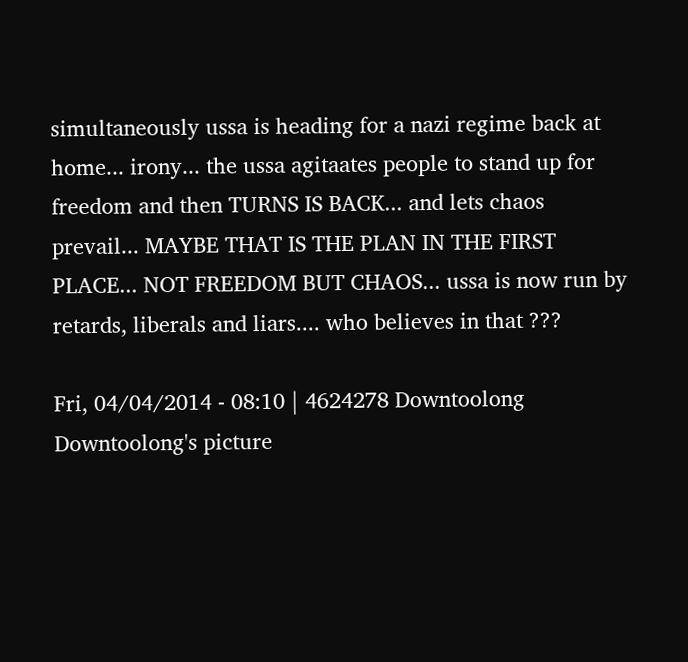simultaneously ussa is heading for a nazi regime back at home... irony... the ussa agitaates people to stand up for freedom and then TURNS IS BACK... and lets chaos prevail... MAYBE THAT IS THE PLAN IN THE FIRST PLACE... NOT FREEDOM BUT CHAOS... ussa is now run by retards, liberals and liars.... who believes in that ???

Fri, 04/04/2014 - 08:10 | 4624278 Downtoolong
Downtoolong's picture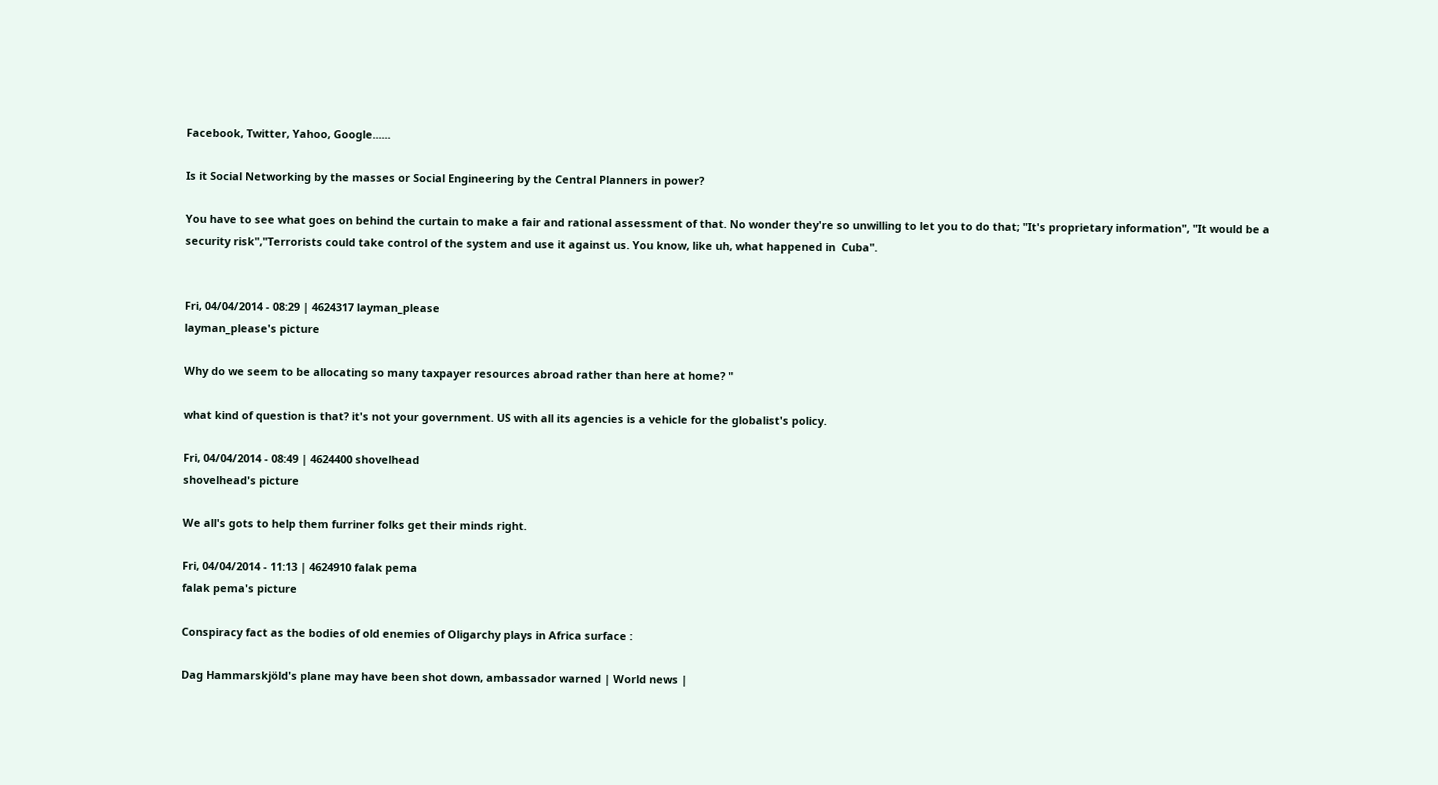Facebook, Twitter, Yahoo, Google......

Is it Social Networking by the masses or Social Engineering by the Central Planners in power?

You have to see what goes on behind the curtain to make a fair and rational assessment of that. No wonder they're so unwilling to let you to do that; "It's proprietary information", "It would be a security risk","Terrorists could take control of the system and use it against us. You know, like uh, what happened in  Cuba".


Fri, 04/04/2014 - 08:29 | 4624317 layman_please
layman_please's picture

Why do we seem to be allocating so many taxpayer resources abroad rather than here at home? "

what kind of question is that? it's not your government. US with all its agencies is a vehicle for the globalist's policy.

Fri, 04/04/2014 - 08:49 | 4624400 shovelhead
shovelhead's picture

We all's gots to help them furriner folks get their minds right.

Fri, 04/04/2014 - 11:13 | 4624910 falak pema
falak pema's picture

Conspiracy fact as the bodies of old enemies of Oligarchy plays in Africa surface :

Dag Hammarskjöld's plane may have been shot down, ambassador warned | World news |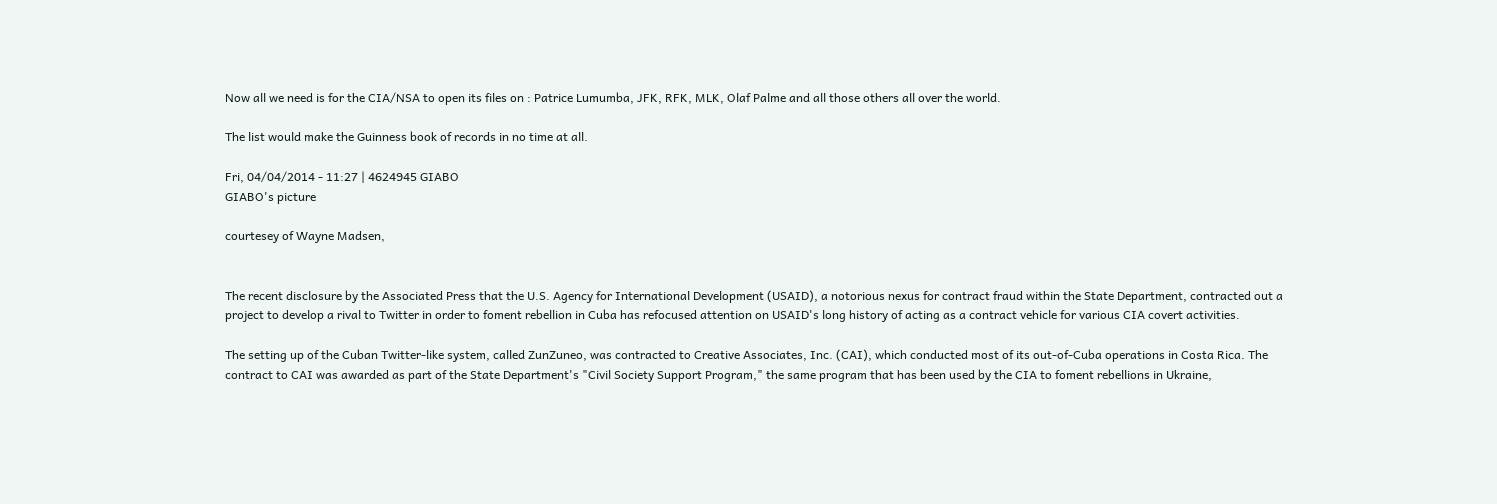Now all we need is for the CIA/NSA to open its files on : Patrice Lumumba, JFK, RFK, MLK, Olaf Palme and all those others all over the world.

The list would make the Guinness book of records in no time at all.

Fri, 04/04/2014 - 11:27 | 4624945 GIABO
GIABO's picture

courtesey of Wayne Madsen,


The recent disclosure by the Associated Press that the U.S. Agency for International Development (USAID), a notorious nexus for contract fraud within the State Department, contracted out a project to develop a rival to Twitter in order to foment rebellion in Cuba has refocused attention on USAID's long history of acting as a contract vehicle for various CIA covert activities.

The setting up of the Cuban Twitter-like system, called ZunZuneo, was contracted to Creative Associates, Inc. (CAI), which conducted most of its out-of-Cuba operations in Costa Rica. The contract to CAI was awarded as part of the State Department's "Civil Society Support Program," the same program that has been used by the CIA to foment rebellions in Ukraine,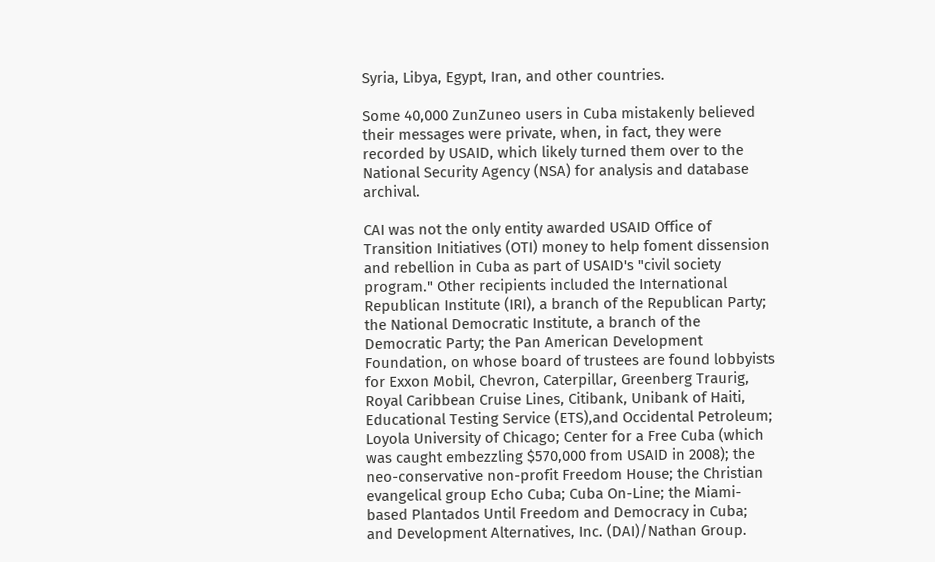Syria, Libya, Egypt, Iran, and other countries.

Some 40,000 ZunZuneo users in Cuba mistakenly believed their messages were private, when, in fact, they were recorded by USAID, which likely turned them over to the National Security Agency (NSA) for analysis and database archival.

CAI was not the only entity awarded USAID Office of Transition Initiatives (OTI) money to help foment dissension and rebellion in Cuba as part of USAID's "civil society program." Other recipients included the International Republican Institute (IRI), a branch of the Republican Party; the National Democratic Institute, a branch of the Democratic Party; the Pan American Development Foundation, on whose board of trustees are found lobbyists for Exxon Mobil, Chevron, Caterpillar, Greenberg Traurig, Royal Caribbean Cruise Lines, Citibank, Unibank of Haiti, Educational Testing Service (ETS),and Occidental Petroleum; Loyola University of Chicago; Center for a Free Cuba (which was caught embezzling $570,000 from USAID in 2008); the neo-conservative non-profit Freedom House; the Christian evangelical group Echo Cuba; Cuba On-Line; the Miami-based Plantados Until Freedom and Democracy in Cuba; and Development Alternatives, Inc. (DAI)/Nathan Group.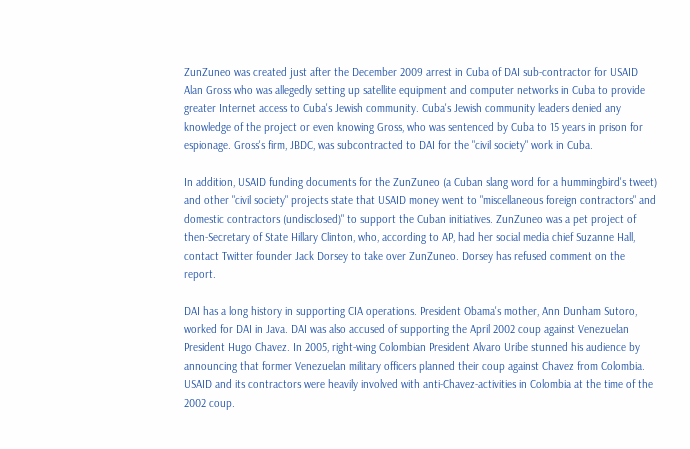ZunZuneo was created just after the December 2009 arrest in Cuba of DAI sub-contractor for USAID Alan Gross who was allegedly setting up satellite equipment and computer networks in Cuba to provide greater Internet access to Cuba's Jewish community. Cuba's Jewish community leaders denied any knowledge of the project or even knowing Gross, who was sentenced by Cuba to 15 years in prison for espionage. Gross's firm, JBDC, was subcontracted to DAI for the "civil society" work in Cuba.

In addition, USAID funding documents for the ZunZuneo (a Cuban slang word for a hummingbird's tweet) and other "civil society" projects state that USAID money went to "miscellaneous foreign contractors" and domestic contractors (undisclosed)" to support the Cuban initiatives. ZunZuneo was a pet project of then-Secretary of State Hillary Clinton, who, according to AP, had her social media chief Suzanne Hall, contact Twitter founder Jack Dorsey to take over ZunZuneo. Dorsey has refused comment on the report.

DAI has a long history in supporting CIA operations. President Obama's mother, Ann Dunham Sutoro, worked for DAI in Java. DAI was also accused of supporting the April 2002 coup against Venezuelan President Hugo Chavez. In 2005, right-wing Colombian President Alvaro Uribe stunned his audience by announcing that former Venezuelan military officers planned their coup against Chavez from Colombia. USAID and its contractors were heavily involved with anti-Chavez-activities in Colombia at the time of the 2002 coup.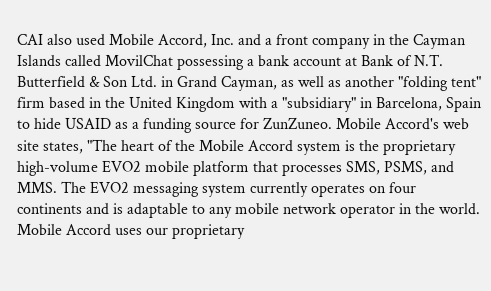CAI also used Mobile Accord, Inc. and a front company in the Cayman Islands called MovilChat possessing a bank account at Bank of N.T. Butterfield & Son Ltd. in Grand Cayman, as well as another "folding tent" firm based in the United Kingdom with a "subsidiary" in Barcelona, Spain to hide USAID as a funding source for ZunZuneo. Mobile Accord's web site states, "The heart of the Mobile Accord system is the proprietary high-volume EVO2 mobile platform that processes SMS, PSMS, and MMS. The EVO2 messaging system currently operates on four continents and is adaptable to any mobile network operator in the world. Mobile Accord uses our proprietary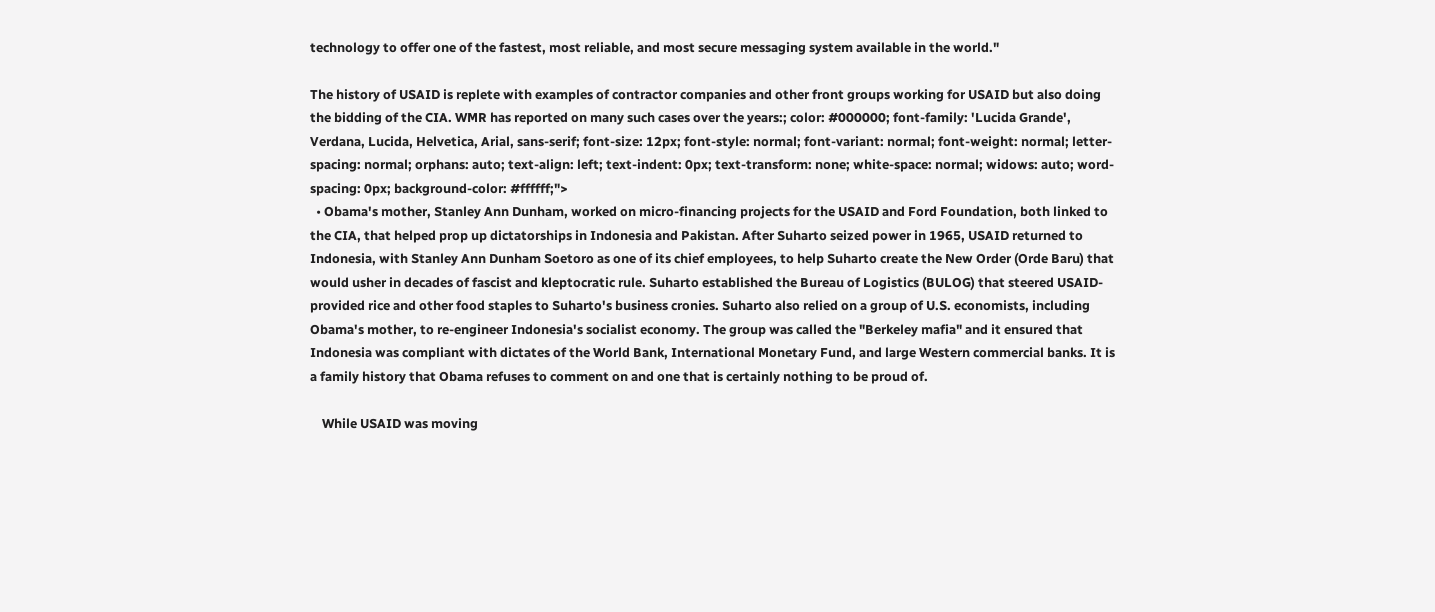technology to offer one of the fastest, most reliable, and most secure messaging system available in the world."

The history of USAID is replete with examples of contractor companies and other front groups working for USAID but also doing the bidding of the CIA. WMR has reported on many such cases over the years:; color: #000000; font-family: 'Lucida Grande', Verdana, Lucida, Helvetica, Arial, sans-serif; font-size: 12px; font-style: normal; font-variant: normal; font-weight: normal; letter-spacing: normal; orphans: auto; text-align: left; text-indent: 0px; text-transform: none; white-space: normal; widows: auto; word-spacing: 0px; background-color: #ffffff;">
  • Obama's mother, Stanley Ann Dunham, worked on micro-financing projects for the USAID and Ford Foundation, both linked to the CIA, that helped prop up dictatorships in Indonesia and Pakistan. After Suharto seized power in 1965, USAID returned to Indonesia, with Stanley Ann Dunham Soetoro as one of its chief employees, to help Suharto create the New Order (Orde Baru) that would usher in decades of fascist and kleptocratic rule. Suharto established the Bureau of Logistics (BULOG) that steered USAID-provided rice and other food staples to Suharto's business cronies. Suharto also relied on a group of U.S. economists, including Obama's mother, to re-engineer Indonesia's socialist economy. The group was called the "Berkeley mafia" and it ensured that Indonesia was compliant with dictates of the World Bank, International Monetary Fund, and large Western commercial banks. It is a family history that Obama refuses to comment on and one that is certainly nothing to be proud of.

    While USAID was moving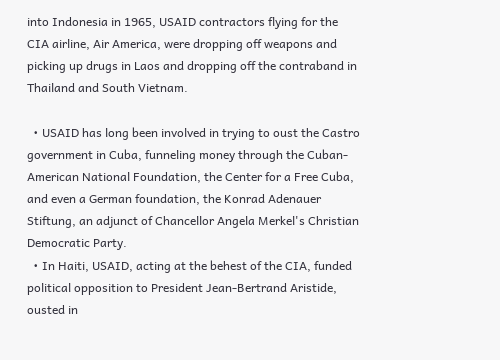into Indonesia in 1965, USAID contractors flying for the CIA airline, Air America, were dropping off weapons and picking up drugs in Laos and dropping off the contraband in Thailand and South Vietnam.

  • USAID has long been involved in trying to oust the Castro government in Cuba, funneling money through the Cuban-American National Foundation, the Center for a Free Cuba, and even a German foundation, the Konrad Adenauer Stiftung, an adjunct of Chancellor Angela Merkel's Christian Democratic Party.
  • In Haiti, USAID, acting at the behest of the CIA, funded political opposition to President Jean-Bertrand Aristide, ousted in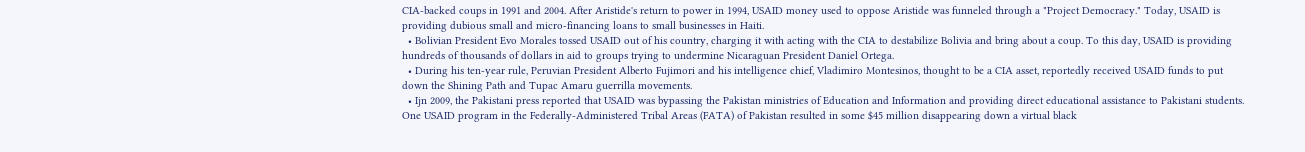CIA-backed coups in 1991 and 2004. After Aristide's return to power in 1994, USAID money used to oppose Aristide was funneled through a "Project Democracy." Today, USAID is providing dubious small and micro-financing loans to small businesses in Haiti.
  • Bolivian President Evo Morales tossed USAID out of his country, charging it with acting with the CIA to destabilize Bolivia and bring about a coup. To this day, USAID is providing hundreds of thousands of dollars in aid to groups trying to undermine Nicaraguan President Daniel Ortega.
  • During his ten-year rule, Peruvian President Alberto Fujimori and his intelligence chief, Vladimiro Montesinos, thought to be a CIA asset, reportedly received USAID funds to put down the Shining Path and Tupac Amaru guerrilla movements.
  • Ijn 2009, the Pakistani press reported that USAID was bypassing the Pakistan ministries of Education and Information and providing direct educational assistance to Pakistani students. One USAID program in the Federally-Administered Tribal Areas (FATA) of Pakistan resulted in some $45 million disappearing down a virtual black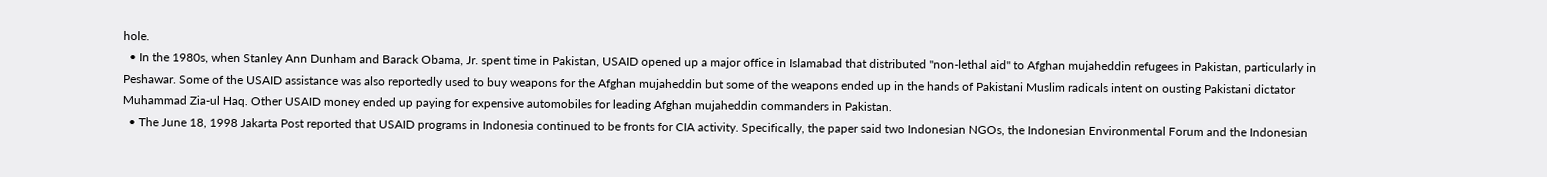hole.
  • In the 1980s, when Stanley Ann Dunham and Barack Obama, Jr. spent time in Pakistan, USAID opened up a major office in Islamabad that distributed "non-lethal aid" to Afghan mujaheddin refugees in Pakistan, particularly in Peshawar. Some of the USAID assistance was also reportedly used to buy weapons for the Afghan mujaheddin but some of the weapons ended up in the hands of Pakistani Muslim radicals intent on ousting Pakistani dictator Muhammad Zia-ul Haq. Other USAID money ended up paying for expensive automobiles for leading Afghan mujaheddin commanders in Pakistan.
  • The June 18, 1998 Jakarta Post reported that USAID programs in Indonesia continued to be fronts for CIA activity. Specifically, the paper said two Indonesian NGOs, the Indonesian Environmental Forum and the Indonesian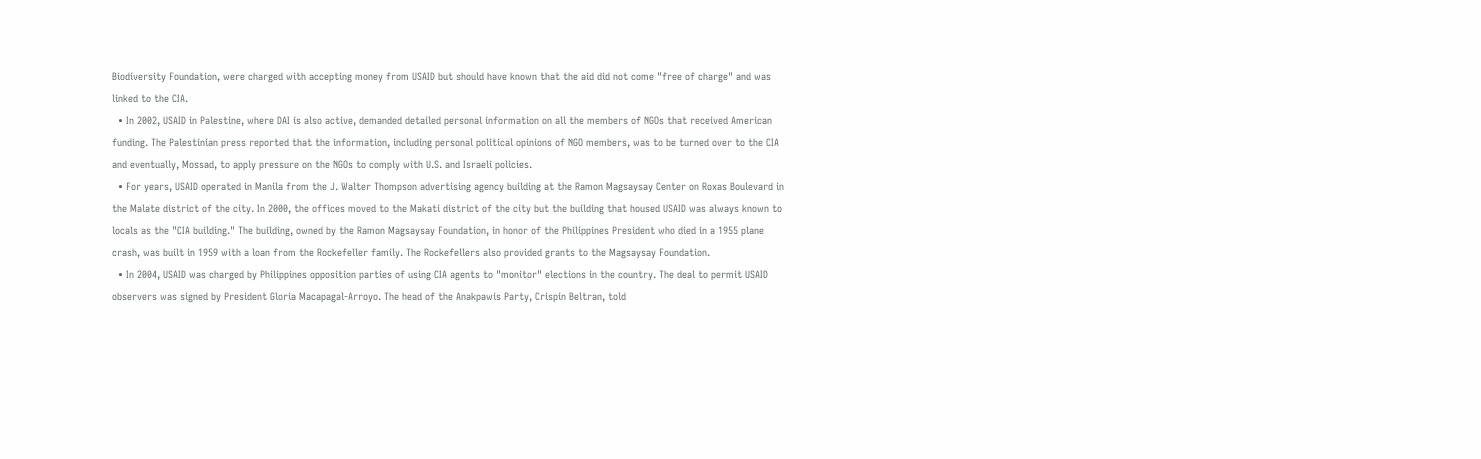Biodiversity Foundation, were charged with accepting money from USAID but should have known that the aid did not come "free of charge" and was linked to the CIA.
  • In 2002, USAID in Palestine, where DAI is also active, demanded detailed personal information on all the members of NGOs that received American funding. The Palestinian press reported that the information, including personal political opinions of NGO members, was to be turned over to the CIA and eventually, Mossad, to apply pressure on the NGOs to comply with U.S. and Israeli policies.
  • For years, USAID operated in Manila from the J. Walter Thompson advertising agency building at the Ramon Magsaysay Center on Roxas Boulevard in the Malate district of the city. In 2000, the offices moved to the Makati district of the city but the building that housed USAID was always known to locals as the "CIA building." The building, owned by the Ramon Magsaysay Foundation, in honor of the Philippines President who died in a 1955 plane crash, was built in 1959 with a loan from the Rockefeller family. The Rockefellers also provided grants to the Magsaysay Foundation.
  • In 2004, USAID was charged by Philippines opposition parties of using CIA agents to "monitor" elections in the country. The deal to permit USAID observers was signed by President Gloria Macapagal-Arroyo. The head of the Anakpawis Party, Crispin Beltran, told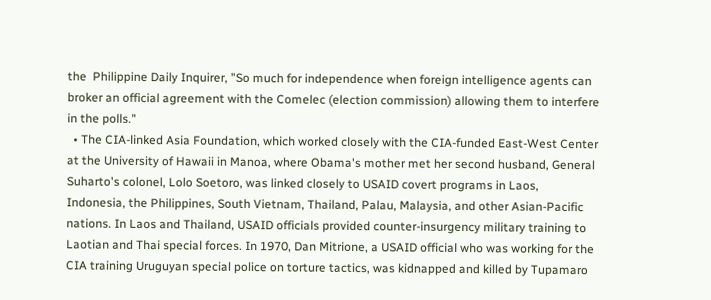the  Philippine Daily Inquirer, "So much for independence when foreign intelligence agents can broker an official agreement with the Comelec (election commission) allowing them to interfere in the polls."
  • The CIA-linked Asia Foundation, which worked closely with the CIA-funded East-West Center at the University of Hawaii in Manoa, where Obama's mother met her second husband, General Suharto's colonel, Lolo Soetoro, was linked closely to USAID covert programs in Laos, Indonesia, the Philippines, South Vietnam, Thailand, Palau, Malaysia, and other Asian-Pacific nations. In Laos and Thailand, USAID officials provided counter-insurgency military training to Laotian and Thai special forces. In 1970, Dan Mitrione, a USAID official who was working for the CIA training Uruguyan special police on torture tactics, was kidnapped and killed by Tupamaro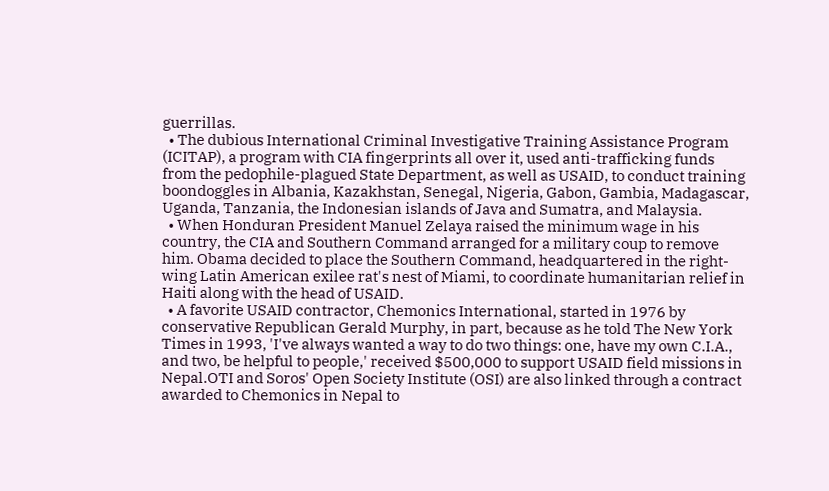guerrillas.
  • The dubious International Criminal Investigative Training Assistance Program (ICITAP), a program with CIA fingerprints all over it, used anti-trafficking funds from the pedophile-plagued State Department, as well as USAID, to conduct training boondoggles in Albania, Kazakhstan, Senegal, Nigeria, Gabon, Gambia, Madagascar, Uganda, Tanzania, the Indonesian islands of Java and Sumatra, and Malaysia.
  • When Honduran President Manuel Zelaya raised the minimum wage in his country, the CIA and Southern Command arranged for a military coup to remove him. Obama decided to place the Southern Command, headquartered in the right-wing Latin American exilee rat's nest of Miami, to coordinate humanitarian relief in Haiti along with the head of USAID.
  • A favorite USAID contractor, Chemonics International, started in 1976 by conservative Republican Gerald Murphy, in part, because as he told The New York Times in 1993, 'I've always wanted a way to do two things: one, have my own C.I.A., and two, be helpful to people,' received $500,000 to support USAID field missions in Nepal.OTI and Soros' Open Society Institute (OSI) are also linked through a contract awarded to Chemonics in Nepal to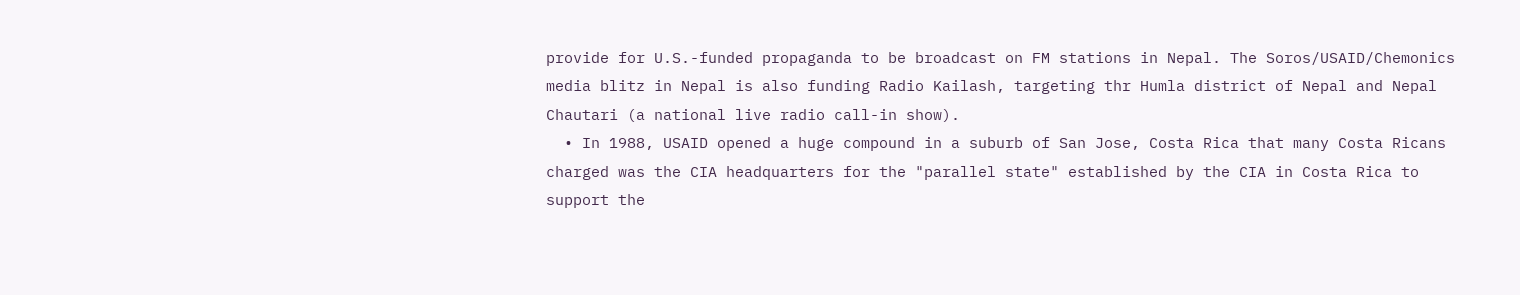provide for U.S.-funded propaganda to be broadcast on FM stations in Nepal. The Soros/USAID/Chemonics media blitz in Nepal is also funding Radio Kailash, targeting thr Humla district of Nepal and Nepal Chautari (a national live radio call-in show).
  • In 1988, USAID opened a huge compound in a suburb of San Jose, Costa Rica that many Costa Ricans charged was the CIA headquarters for the "parallel state" established by the CIA in Costa Rica to support the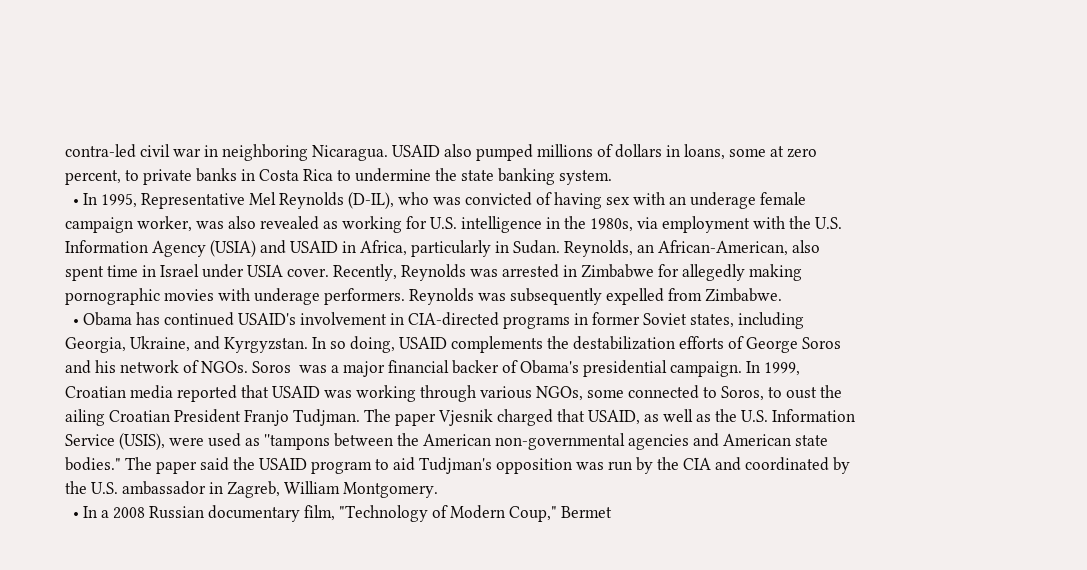contra-led civil war in neighboring Nicaragua. USAID also pumped millions of dollars in loans, some at zero percent, to private banks in Costa Rica to undermine the state banking system.
  • In 1995, Representative Mel Reynolds (D-IL), who was convicted of having sex with an underage female campaign worker, was also revealed as working for U.S. intelligence in the 1980s, via employment with the U.S. Information Agency (USIA) and USAID in Africa, particularly in Sudan. Reynolds, an African-American, also spent time in Israel under USIA cover. Recently, Reynolds was arrested in Zimbabwe for allegedly making pornographic movies with underage performers. Reynolds was subsequently expelled from Zimbabwe.
  • Obama has continued USAID's involvement in CIA-directed programs in former Soviet states, including Georgia, Ukraine, and Kyrgyzstan. In so doing, USAID complements the destabilization efforts of George Soros and his network of NGOs. Soros  was a major financial backer of Obama's presidential campaign. In 1999, Croatian media reported that USAID was working through various NGOs, some connected to Soros, to oust the ailing Croatian President Franjo Tudjman. The paper Vjesnik charged that USAID, as well as the U.S. Information Service (USIS), were used as ''tampons between the American non-governmental agencies and American state bodies." The paper said the USAID program to aid Tudjman's opposition was run by the CIA and coordinated by the U.S. ambassador in Zagreb, William Montgomery.
  • In a 2008 Russian documentary film, "Technology of Modern Coup," Bermet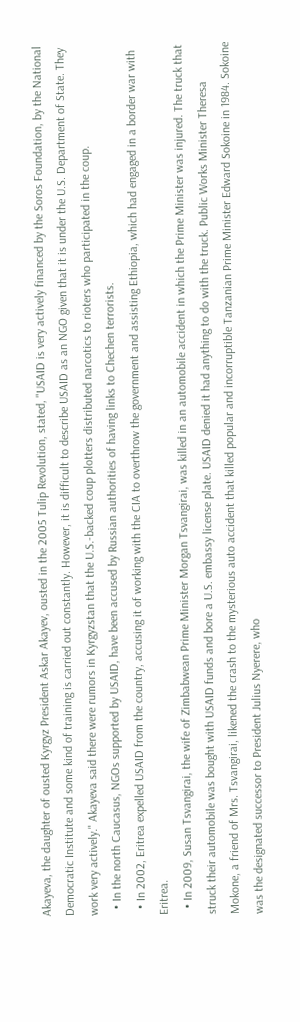Akayeva, the daughter of ousted Kyrgyz President Askar Akayev, ousted in the 2005 Tulip Revolution, stated, "USAID is very actively financed by the Soros Foundation, by the National Democratic Institute and some kind of training is carried out constantly. However, it is difficult to describe USAID as an NGO given that it is under the U.S. Department of State. They work very actively." Akayeva said there were rumors in Kyrgyzstan that the U.S.-backed coup plotters distributed narcotics to rioters who participated in the coup.
  • In the north Caucasus, NGOs supported by USAID, have been accused by Russian authorities of having links to Chechen terrorists.
  • In 2002, Eritrea expelled USAID from the country, accusing it of working with the CIA to overthrow the government and assisting Ethiopia, which had engaged in a border war with Eritrea.
  • In 2009, Susan Tsvangirai, the wife of Zimbabwean Prime Minister Morgan Tsvangirai, was killed in an automobile accident in which the Prime Minister was injured. The truck that struck their automobile was bought with USAID funds and bore a U.S. embassy license plate. USAID denied it had anything to do with the truck. Public Works Minister Theresa Mokone, a friend of Mrs. Tsvangirai, likened the crash to the mysterious auto accident that killed popular and incorruptible Tanzanian Prime Minister Edward Sokoine in 1984. Sokoine was the designated successor to President Julius Nyerere, who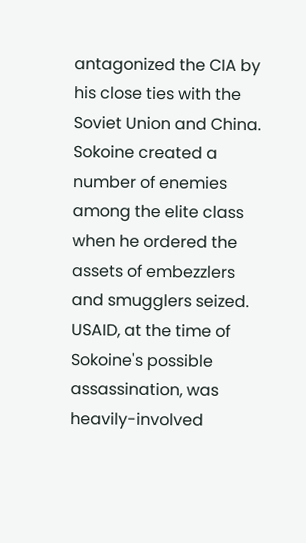antagonized the CIA by his close ties with the Soviet Union and China. Sokoine created a number of enemies among the elite class when he ordered the assets of embezzlers and smugglers seized. USAID, at the time of Sokoine's possible assassination, was heavily-involved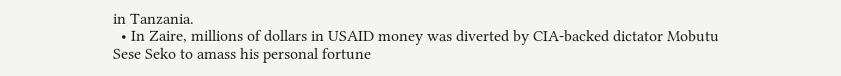in Tanzania.
  • In Zaire, millions of dollars in USAID money was diverted by CIA-backed dictator Mobutu Sese Seko to amass his personal fortune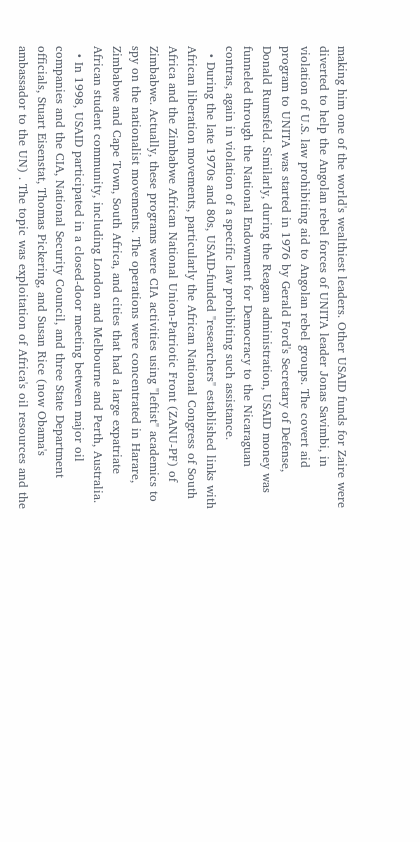making him one of the world's wealthiest leaders. Other USAID funds for Zaire were diverted to help the Angolan rebel forces of UNITA leader Jonas Savimbi, in violation of U.S. law prohibiting aid to Angolan rebel groups. The covert aid program to UNITA was started in 1976 by Gerald Ford's Secretary of Defense, Donald Rumsfeld. Similarly, during the Reagan administration, USAID money was funneled through the National Endowment for Democracy to the Nicaraguan contras, again in violation of a specific law prohibiting such assistance.
  • During the late 1970s and 80s, USAID-funded "researchers" established links with African liberation movements, particularly the African National Congress of South Africa and the Zimbabwe African National Union-Patriotic Front (ZANU-PF) of Zimbabwe. Actually, these programs were CIA activities using "leftist" academics to spy on the nationalist movements. The operations were concentrated in Harare, Zimbabwe and Cape Town, South Africa, and cities that had a large expatriate African student community, including London and Melbourne and Perth, Australia.
  • In 1998, USAID participated in a closed-door meeting between major oil companies and the CIA, National Security Council, and three State Department officials, Stuart Eisenstat, Thomas Pickering, and Susan Rice (now Obama's ambassador to the UN) . The topic was exploitation of Africa's oil resources and the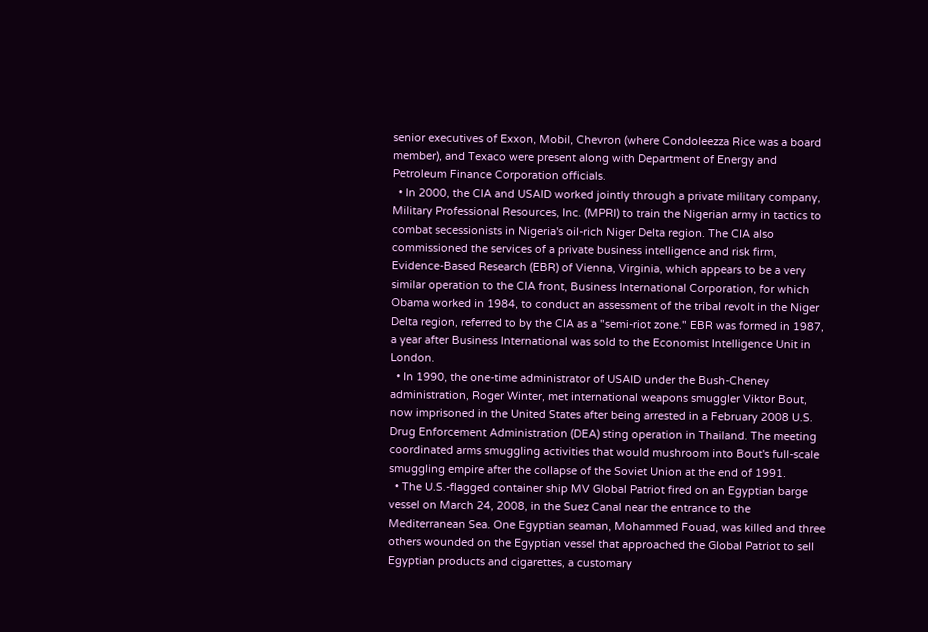senior executives of Exxon, Mobil, Chevron (where Condoleezza Rice was a board member), and Texaco were present along with Department of Energy and Petroleum Finance Corporation officials.
  • In 2000, the CIA and USAID worked jointly through a private military company, Military Professional Resources, Inc. (MPRI) to train the Nigerian army in tactics to combat secessionists in Nigeria's oil-rich Niger Delta region. The CIA also commissioned the services of a private business intelligence and risk firm, Evidence-Based Research (EBR) of Vienna, Virginia, which appears to be a very similar operation to the CIA front, Business International Corporation, for which Obama worked in 1984, to conduct an assessment of the tribal revolt in the Niger Delta region, referred to by the CIA as a "semi-riot zone." EBR was formed in 1987, a year after Business International was sold to the Economist Intelligence Unit in London.
  • In 1990, the one-time administrator of USAID under the Bush-Cheney administration, Roger Winter, met international weapons smuggler Viktor Bout, now imprisoned in the United States after being arrested in a February 2008 U.S. Drug Enforcement Administration (DEA) sting operation in Thailand. The meeting coordinated arms smuggling activities that would mushroom into Bout's full-scale smuggling empire after the collapse of the Soviet Union at the end of 1991.
  • The U.S.-flagged container ship MV Global Patriot fired on an Egyptian barge vessel on March 24, 2008, in the Suez Canal near the entrance to the Mediterranean Sea. One Egyptian seaman, Mohammed Fouad, was killed and three others wounded on the Egyptian vessel that approached the Global Patriot to sell Egyptian products and cigarettes, a customary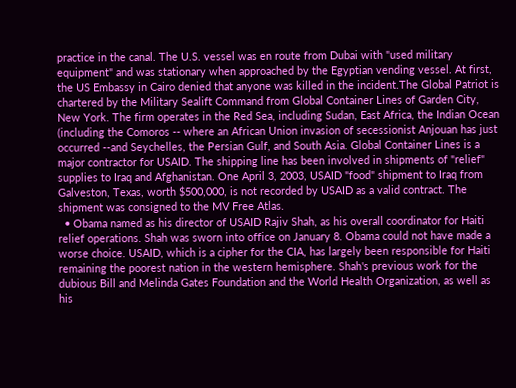practice in the canal. The U.S. vessel was en route from Dubai with "used military equipment" and was stationary when approached by the Egyptian vending vessel. At first, the US Embassy in Cairo denied that anyone was killed in the incident.The Global Patriot is chartered by the Military Sealift Command from Global Container Lines of Garden City, New York. The firm operates in the Red Sea, including Sudan, East Africa, the Indian Ocean (including the Comoros -- where an African Union invasion of secessionist Anjouan has just occurred --and Seychelles, the Persian Gulf, and South Asia. Global Container Lines is a major contractor for USAID. The shipping line has been involved in shipments of "relief" supplies to Iraq and Afghanistan. One April 3, 2003, USAID "food" shipment to Iraq from Galveston, Texas, worth $500,000, is not recorded by USAID as a valid contract. The shipment was consigned to the MV Free Atlas.
  • Obama named as his director of USAID Rajiv Shah, as his overall coordinator for Haiti relief operations. Shah was sworn into office on January 8. Obama could not have made a worse choice. USAID, which is a cipher for the CIA, has largely been responsible for Haiti remaining the poorest nation in the western hemisphere. Shah's previous work for the dubious Bill and Melinda Gates Foundation and the World Health Organization, as well as his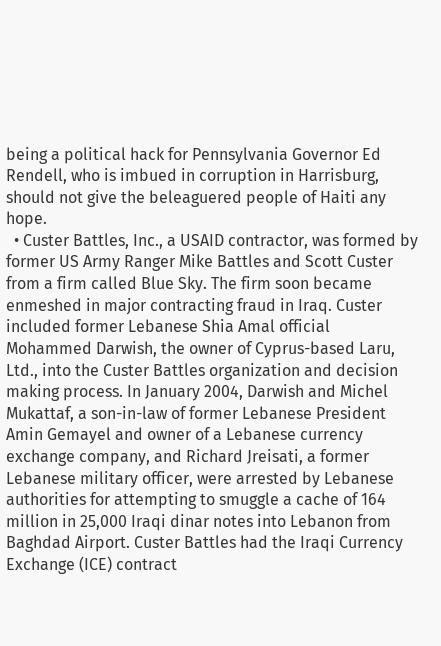being a political hack for Pennsylvania Governor Ed Rendell, who is imbued in corruption in Harrisburg, should not give the beleaguered people of Haiti any hope.
  • Custer Battles, Inc., a USAID contractor, was formed by former US Army Ranger Mike Battles and Scott Custer from a firm called Blue Sky. The firm soon became enmeshed in major contracting fraud in Iraq. Custer included former Lebanese Shia Amal official Mohammed Darwish, the owner of Cyprus-based Laru, Ltd., into the Custer Battles organization and decision making process. In January 2004, Darwish and Michel Mukattaf, a son-in-law of former Lebanese President Amin Gemayel and owner of a Lebanese currency exchange company, and Richard Jreisati, a former Lebanese military officer, were arrested by Lebanese authorities for attempting to smuggle a cache of 164 million in 25,000 Iraqi dinar notes into Lebanon from Baghdad Airport. Custer Battles had the Iraqi Currency Exchange (ICE) contract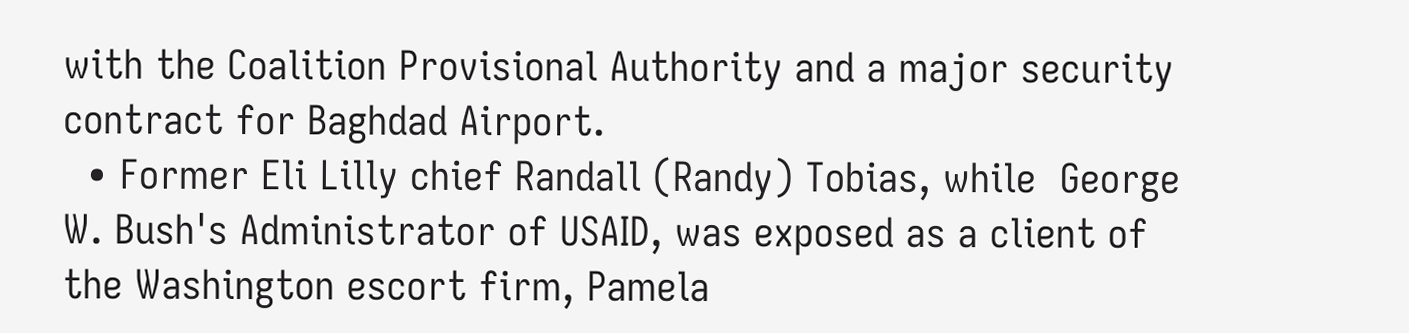with the Coalition Provisional Authority and a major security contract for Baghdad Airport.
  • Former Eli Lilly chief Randall (Randy) Tobias, while  George W. Bush's Administrator of USAID, was exposed as a client of the Washington escort firm, Pamela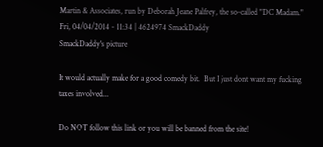Martin & Associates, run by Deborah Jeane Palfrey, the so-called "DC Madam."
Fri, 04/04/2014 - 11:34 | 4624974 SmackDaddy
SmackDaddy's picture

It would actually make for a good comedy bit.  But I just dont want my fucking taxes involved...

Do NOT follow this link or you will be banned from the site!